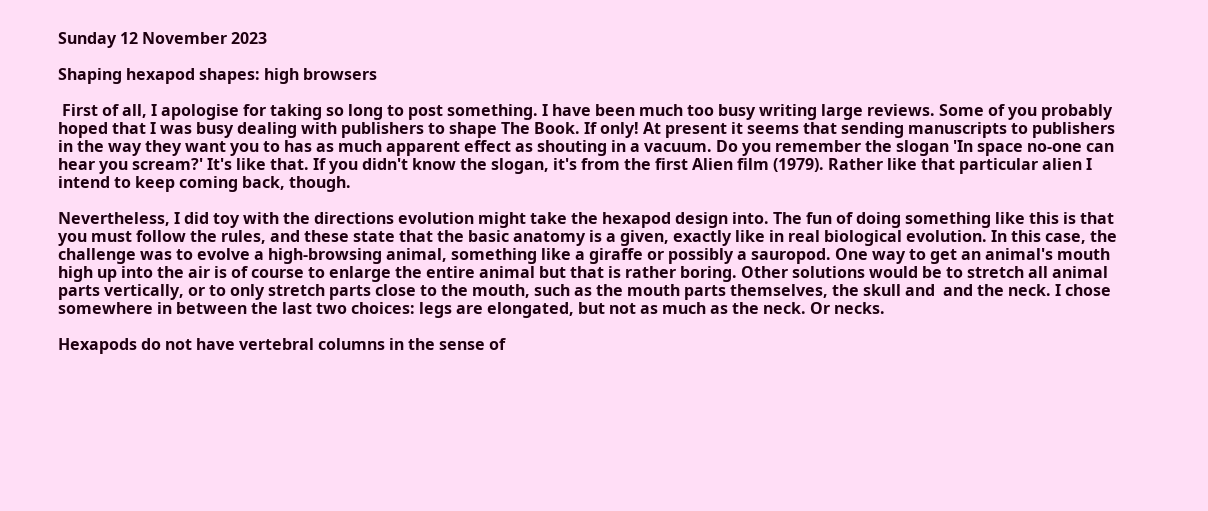Sunday 12 November 2023

Shaping hexapod shapes: high browsers

 First of all, I apologise for taking so long to post something. I have been much too busy writing large reviews. Some of you probably hoped that I was busy dealing with publishers to shape The Book. If only! At present it seems that sending manuscripts to publishers in the way they want you to has as much apparent effect as shouting in a vacuum. Do you remember the slogan 'In space no-one can hear you scream?' It's like that. If you didn't know the slogan, it's from the first Alien film (1979). Rather like that particular alien I intend to keep coming back, though.

Nevertheless, I did toy with the directions evolution might take the hexapod design into. The fun of doing something like this is that you must follow the rules, and these state that the basic anatomy is a given, exactly like in real biological evolution. In this case, the challenge was to evolve a high-browsing animal, something like a giraffe or possibly a sauropod. One way to get an animal's mouth high up into the air is of course to enlarge the entire animal but that is rather boring. Other solutions would be to stretch all animal parts vertically, or to only stretch parts close to the mouth, such as the mouth parts themselves, the skull and  and the neck. I chose somewhere in between the last two choices: legs are elongated, but not as much as the neck. Or necks.

Hexapods do not have vertebral columns in the sense of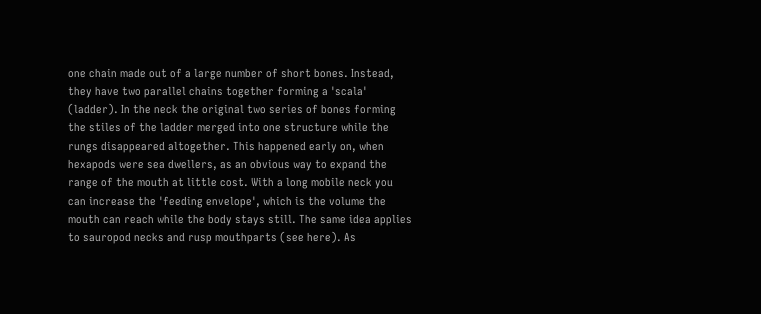one chain made out of a large number of short bones. Instead, they have two parallel chains together forming a 'scala' (ladder). In the neck the original two series of bones forming the stiles of the ladder merged into one structure while the rungs disappeared altogether. This happened early on, when hexapods were sea dwellers, as an obvious way to expand the range of the mouth at little cost. With a long mobile neck you can increase the 'feeding envelope', which is the volume the mouth can reach while the body stays still. The same idea applies to sauropod necks and rusp mouthparts (see here). As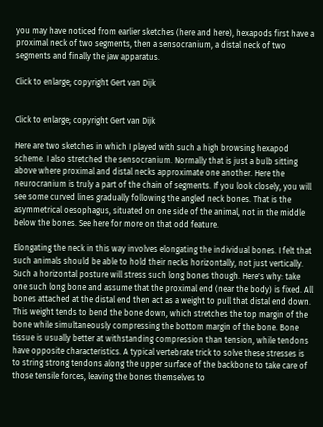you may have noticed from earlier sketches (here and here), hexapods first have a proximal neck of two segments, then a sensocranium, a distal neck of two segments and finally the jaw apparatus.

Click to enlarge; copyright Gert van Dijk


Click to enlarge; copyright Gert van Dijk

Here are two sketches in which I played with such a high browsing hexapod scheme. I also stretched the sensocranium. Normally that is just a bulb sitting above where proximal and distal necks approximate one another. Here the neurocranium is truly a part of the chain of segments. If you look closely, you will see some curved lines gradually following the angled neck bones. That is the asymmetrical oesophagus, situated on one side of the animal, not in the middle below the bones. See here for more on that odd feature.

Elongating the neck in this way involves elongating the individual bones. I felt that such animals should be able to hold their necks horizontally, not just vertically. Such a horizontal posture will stress such long bones though. Here's why: take one such long bone and assume that the proximal end (near the body) is fixed. All bones attached at the distal end then act as a weight to pull that distal end down. This weight tends to bend the bone down, which stretches the top margin of the bone while simultaneously compressing the bottom margin of the bone. Bone tissue is usually better at withstanding compression than tension, while tendons have opposite characteristics. A typical vertebrate trick to solve these stresses is to string strong tendons along the upper surface of the backbone to take care of those tensile forces, leaving the bones themselves to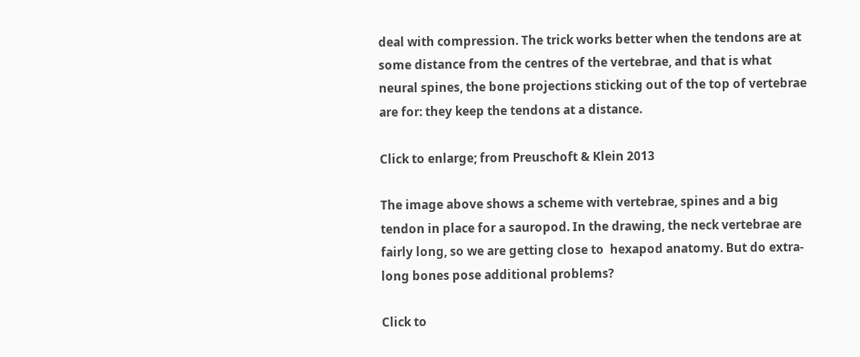deal with compression. The trick works better when the tendons are at some distance from the centres of the vertebrae, and that is what neural spines, the bone projections sticking out of the top of vertebrae are for: they keep the tendons at a distance.

Click to enlarge; from Preuschoft & Klein 2013

The image above shows a scheme with vertebrae, spines and a big tendon in place for a sauropod. In the drawing, the neck vertebrae are fairly long, so we are getting close to  hexapod anatomy. But do extra-long bones pose additional problems?

Click to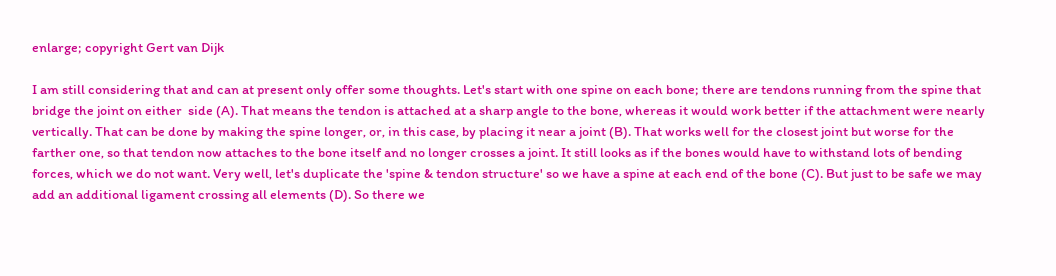enlarge; copyright Gert van Dijk

I am still considering that and can at present only offer some thoughts. Let's start with one spine on each bone; there are tendons running from the spine that bridge the joint on either  side (A). That means the tendon is attached at a sharp angle to the bone, whereas it would work better if the attachment were nearly vertically. That can be done by making the spine longer, or, in this case, by placing it near a joint (B). That works well for the closest joint but worse for the farther one, so that tendon now attaches to the bone itself and no longer crosses a joint. It still looks as if the bones would have to withstand lots of bending forces, which we do not want. Very well, let's duplicate the 'spine & tendon structure' so we have a spine at each end of the bone (C). But just to be safe we may add an additional ligament crossing all elements (D). So there we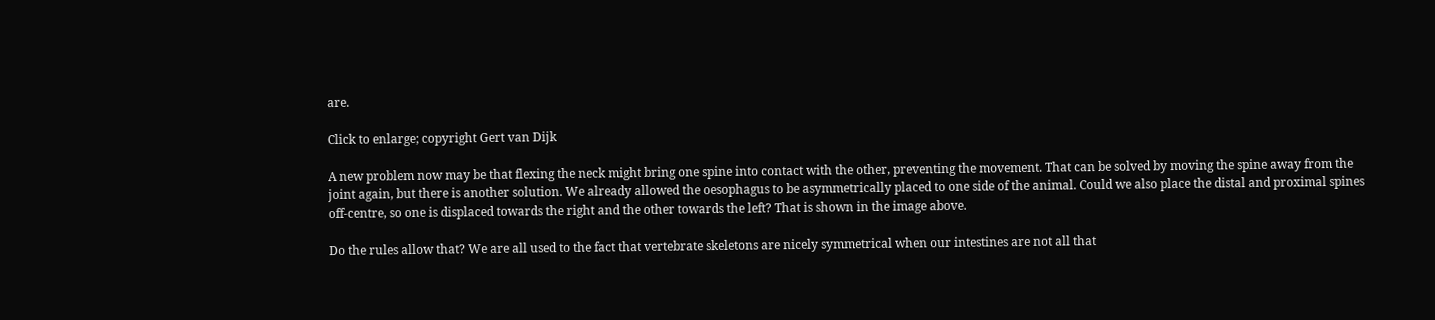are.

Click to enlarge; copyright Gert van Dijk

A new problem now may be that flexing the neck might bring one spine into contact with the other, preventing the movement. That can be solved by moving the spine away from the joint again, but there is another solution. We already allowed the oesophagus to be asymmetrically placed to one side of the animal. Could we also place the distal and proximal spines off-centre, so one is displaced towards the right and the other towards the left? That is shown in the image above.

Do the rules allow that? We are all used to the fact that vertebrate skeletons are nicely symmetrical when our intestines are not all that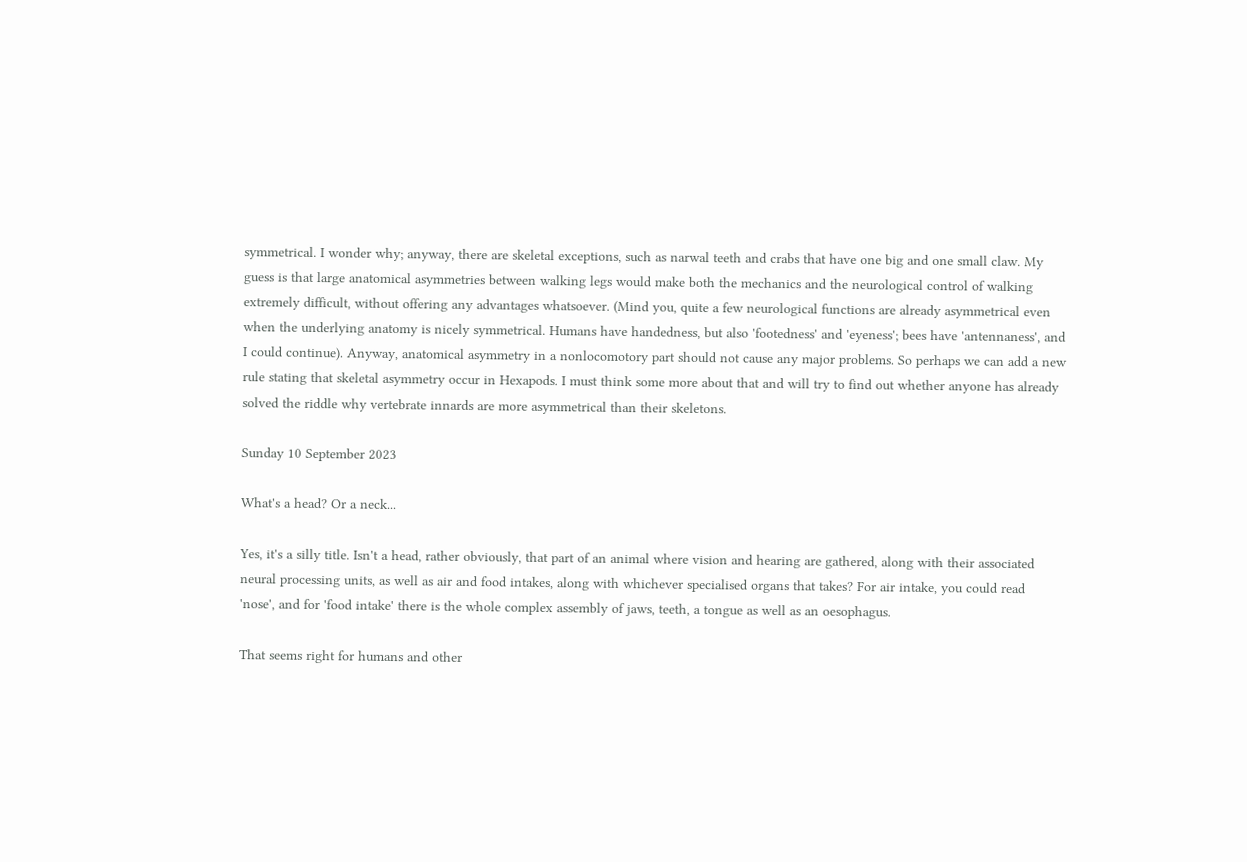symmetrical. I wonder why; anyway, there are skeletal exceptions, such as narwal teeth and crabs that have one big and one small claw. My guess is that large anatomical asymmetries between walking legs would make both the mechanics and the neurological control of walking extremely difficult, without offering any advantages whatsoever. (Mind you, quite a few neurological functions are already asymmetrical even when the underlying anatomy is nicely symmetrical. Humans have handedness, but also 'footedness' and 'eyeness'; bees have 'antennaness', and I could continue). Anyway, anatomical asymmetry in a nonlocomotory part should not cause any major problems. So perhaps we can add a new rule stating that skeletal asymmetry occur in Hexapods. I must think some more about that and will try to find out whether anyone has already solved the riddle why vertebrate innards are more asymmetrical than their skeletons.

Sunday 10 September 2023

What's a head? Or a neck...

Yes, it's a silly title. Isn't a head, rather obviously, that part of an animal where vision and hearing are gathered, along with their associated neural processing units, as well as air and food intakes, along with whichever specialised organs that takes? For air intake, you could read 'nose', and for 'food intake' there is the whole complex assembly of jaws, teeth, a tongue as well as an oesophagus.

That seems right for humans and other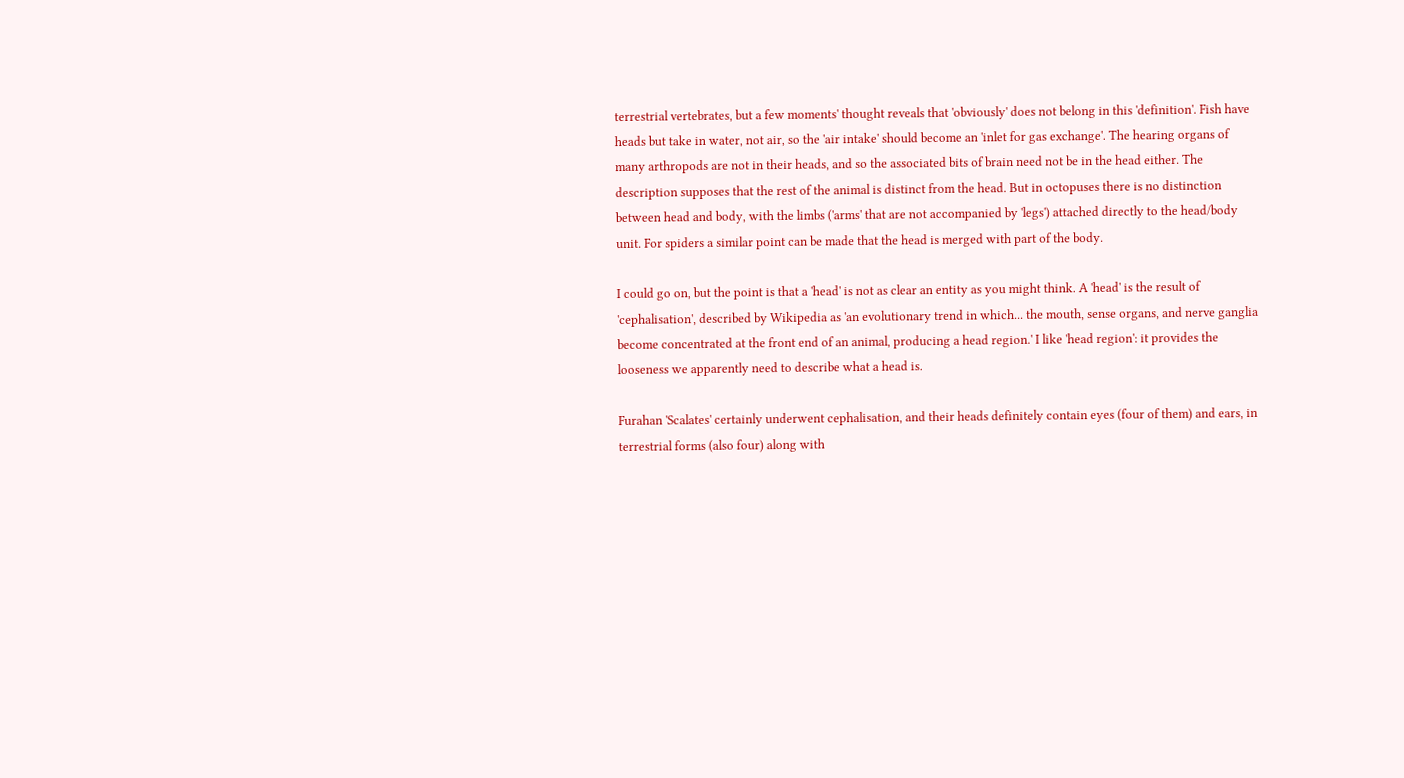terrestrial vertebrates, but a few moments' thought reveals that 'obviously' does not belong in this 'definition'. Fish have heads but take in water, not air, so the 'air intake' should become an 'inlet for gas exchange'. The hearing organs of many arthropods are not in their heads, and so the associated bits of brain need not be in the head either. The description supposes that the rest of the animal is distinct from the head. But in octopuses there is no distinction between head and body, with the limbs ('arms' that are not accompanied by 'legs') attached directly to the head/body unit. For spiders a similar point can be made that the head is merged with part of the body.

I could go on, but the point is that a 'head' is not as clear an entity as you might think. A 'head' is the result of 'cephalisation', described by Wikipedia as 'an evolutionary trend in which... the mouth, sense organs, and nerve ganglia become concentrated at the front end of an animal, producing a head region.' I like 'head region': it provides the looseness we apparently need to describe what a head is.

Furahan 'Scalates' certainly underwent cephalisation, and their heads definitely contain eyes (four of them) and ears, in terrestrial forms (also four) along with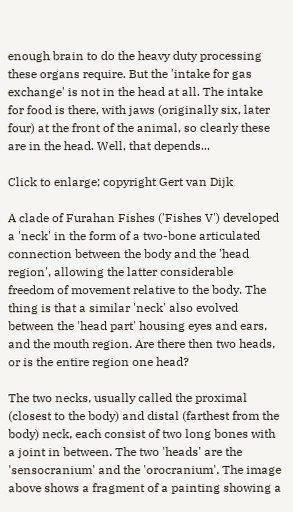enough brain to do the heavy duty processing these organs require. But the 'intake for gas exchange' is not in the head at all. The intake for food is there, with jaws (originally six, later four) at the front of the animal, so clearly these are in the head. Well, that depends...

Click to enlarge; copyright Gert van Dijk

A clade of Furahan Fishes ('Fishes V') developed a 'neck' in the form of a two-bone articulated connection between the body and the 'head region', allowing the latter considerable freedom of movement relative to the body. The thing is that a similar 'neck' also evolved between the 'head part' housing eyes and ears, and the mouth region. Are there then two heads, or is the entire region one head?

The two necks, usually called the proximal (closest to the body) and distal (farthest from the body) neck, each consist of two long bones with a joint in between. The two 'heads' are the 'sensocranium' and the 'orocranium'. The image above shows a fragment of a painting showing a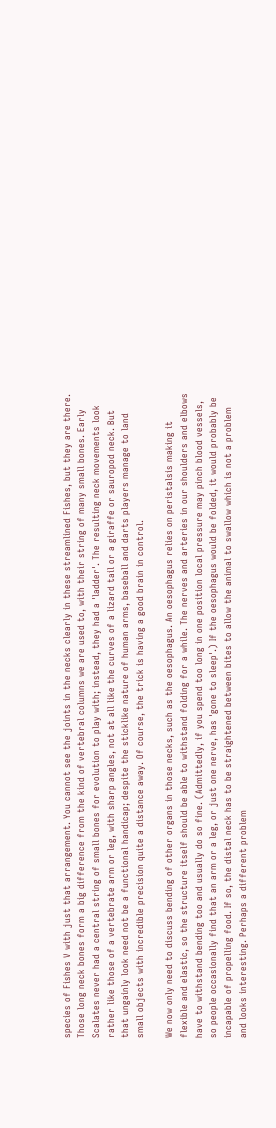species of Fishes V with just that arrangement. You cannot see the joints in the necks clearly in these streamlined Fishes, but they are there. Those long neck bones form a big difference from the kind of vertebral columns we are used to, with their string of many small bones. Early Scalates never had a central string of small bones for evolution to play with; instead, they had a 'ladder'. The resulting neck movements look rather like those of a vertebrate arm or leg, with sharp angles, not at all like the curves of a lizard tail or a giraffe or sauropod neck. But that ungainly look need not be a functional handicap; despite the sticklike nature of human arms, baseball and darts players manage to land small objects with incredible precision quite a distance away. Of course, the trick is having a good brain in control.

We now only need to discuss bending of other organs in those necks, such as the oesophagus. An oesophagus relies on peristalsis making it flexible and elastic, so the structure itself should be able to withstand folding for a while. The nerves and arteries in our shoulders and elbows have to withstand bending too and usually do so fine. (Admittedly, if you spend too long in one position local pressure may pinch blood vessels, so people occasionally find that an arm or a leg, or just one nerve, has 'gone to sleep'.) If the oesophagus would be folded, it would probably be incapable of propelling food. If so, the distal neck has to be straightened between bites to allow the animal to swallow which is not a problem and looks interesting. Perhaps a different problem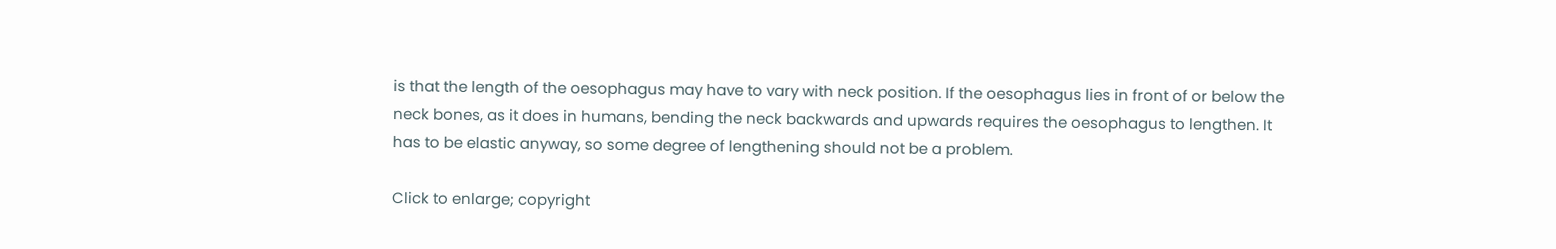is that the length of the oesophagus may have to vary with neck position. If the oesophagus lies in front of or below the neck bones, as it does in humans, bending the neck backwards and upwards requires the oesophagus to lengthen. It has to be elastic anyway, so some degree of lengthening should not be a problem.

Click to enlarge; copyright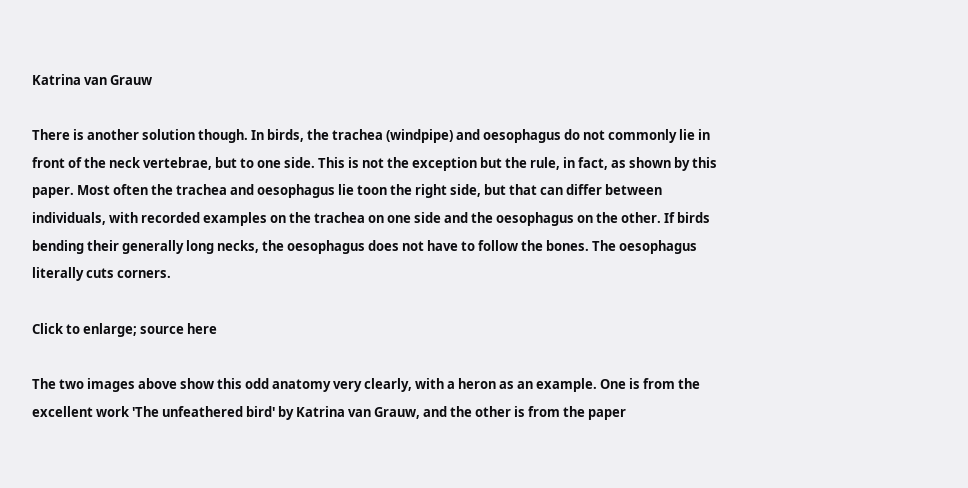Katrina van Grauw

There is another solution though. In birds, the trachea (windpipe) and oesophagus do not commonly lie in front of the neck vertebrae, but to one side. This is not the exception but the rule, in fact, as shown by this paper. Most often the trachea and oesophagus lie toon the right side, but that can differ between individuals, with recorded examples on the trachea on one side and the oesophagus on the other. If birds bending their generally long necks, the oesophagus does not have to follow the bones. The oesophagus literally cuts corners.

Click to enlarge; source here

The two images above show this odd anatomy very clearly, with a heron as an example. One is from the excellent work 'The unfeathered bird' by Katrina van Grauw, and the other is from the paper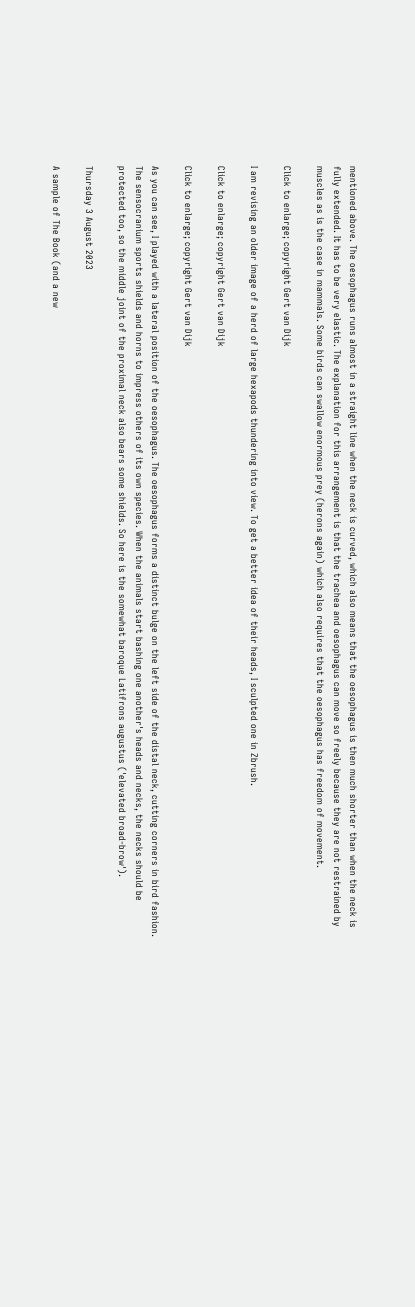mentioned above. The oesophagus runs almost in a straight line when the neck is curved, which also means that the oesophagus is then much shorter than when the neck is fully extended. It has to be very elastic. The explanation for this arrangement is that the trachea and oesophagus can move so freely because they are not restrained by muscles as is the case in mammals. Some birds can swallow enormous prey (herons again) which also requires that the oesophagus has freedom of movement.

Click to enlarge; copyright Gert van Dijk

I am revising an older image of a herd of large hexapods thundering into view. To get a better idea of their heads, I sculpted one in Zbrush.

Click to enlarge; copyright Gert van Dijk

Click to enlarge; copyright Gert van Dijk

As you can see, I played with a lateral position of the oesophagus. The oesophagus forms a distinct bulge on the left side of the distal neck, cutting corners in bird fashion. The sensocranium sports shields and horns to impress others of its own species. When the animals start bashing one another's heads and necks, the necks should be protected too, so the middle joint of the proximal neck also bears some shields. So here is the somewhat baroque Latifrons augustus ('elevated broad-brow').

Thursday 3 August 2023

A sample of The Book (and a new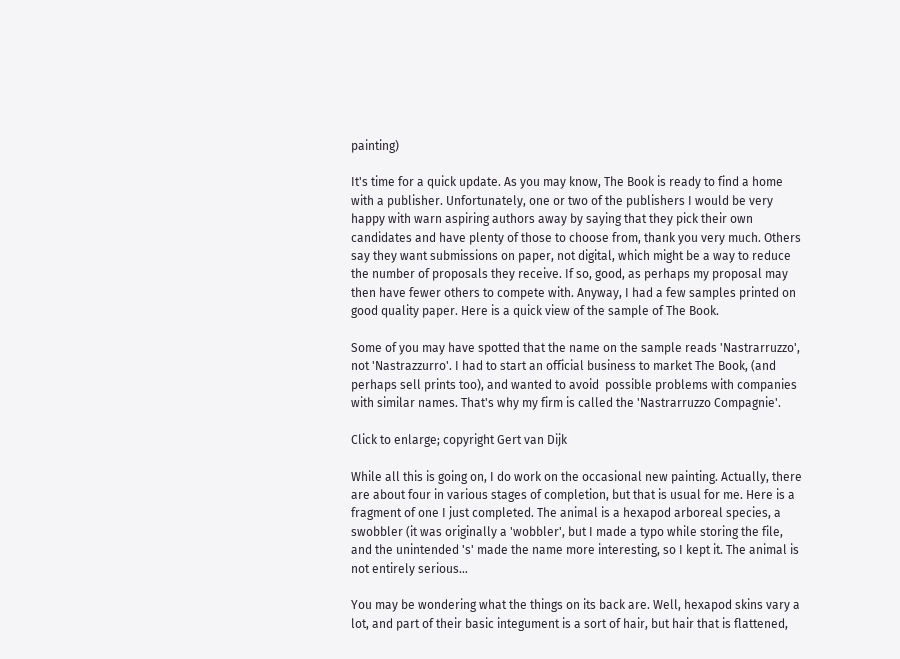painting)

It's time for a quick update. As you may know, The Book is ready to find a home with a publisher. Unfortunately, one or two of the publishers I would be very happy with warn aspiring authors away by saying that they pick their own candidates and have plenty of those to choose from, thank you very much. Others say they want submissions on paper, not digital, which might be a way to reduce the number of proposals they receive. If so, good, as perhaps my proposal may then have fewer others to compete with. Anyway, I had a few samples printed on good quality paper. Here is a quick view of the sample of The Book.

Some of you may have spotted that the name on the sample reads 'Nastrarruzzo', not 'Nastrazzurro'. I had to start an official business to market The Book, (and perhaps sell prints too), and wanted to avoid  possible problems with companies with similar names. That's why my firm is called the 'Nastrarruzzo Compagnie'.

Click to enlarge; copyright Gert van Dijk

While all this is going on, I do work on the occasional new painting. Actually, there are about four in various stages of completion, but that is usual for me. Here is a fragment of one I just completed. The animal is a hexapod arboreal species, a swobbler (it was originally a 'wobbler', but I made a typo while storing the file, and the unintended 's' made the name more interesting, so I kept it. The animal is not entirely serious...

You may be wondering what the things on its back are. Well, hexapod skins vary a lot, and part of their basic integument is a sort of hair, but hair that is flattened,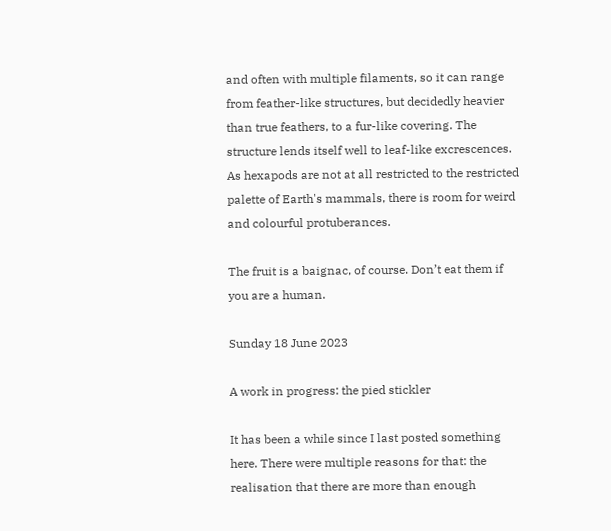and often with multiple filaments, so it can range from feather-like structures, but decidedly heavier than true feathers, to a fur-like covering. The structure lends itself well to leaf-like excrescences. As hexapods are not at all restricted to the restricted palette of Earth's mammals, there is room for weird and colourful protuberances.

The fruit is a baignac, of course. Don’t eat them if you are a human.

Sunday 18 June 2023

A work in progress: the pied stickler

It has been a while since I last posted something here. There were multiple reasons for that: the realisation that there are more than enough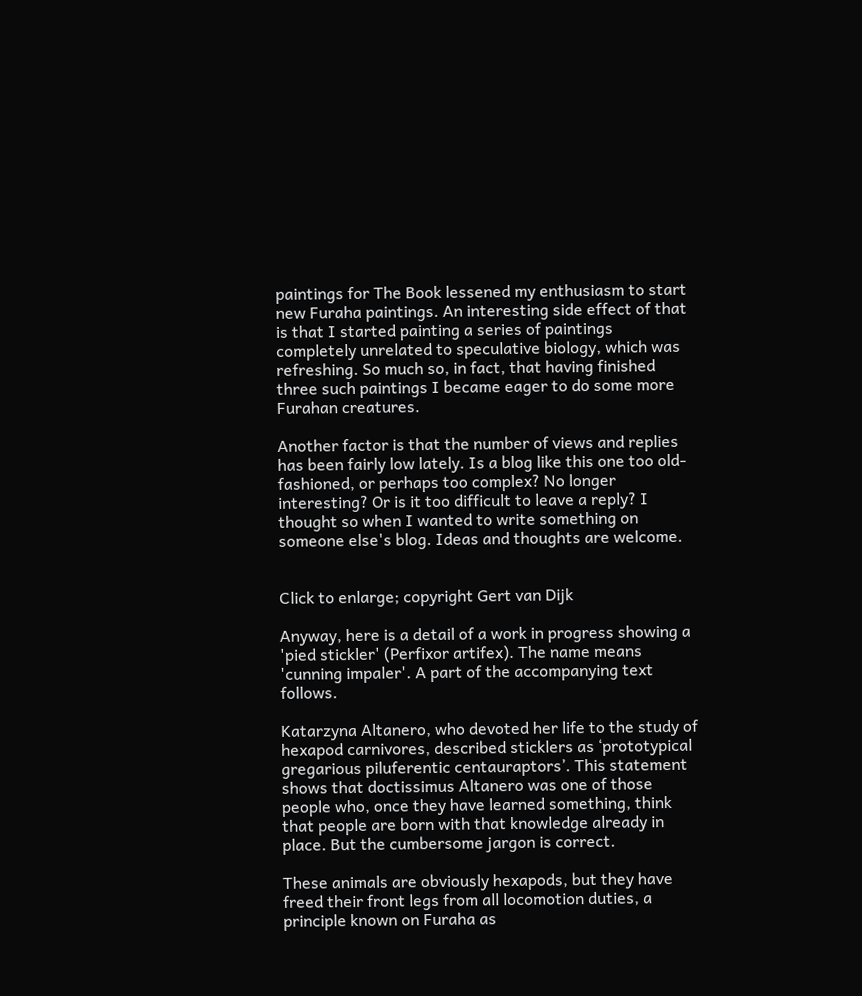paintings for The Book lessened my enthusiasm to start new Furaha paintings. An interesting side effect of that is that I started painting a series of paintings completely unrelated to speculative biology, which was refreshing. So much so, in fact, that having finished three such paintings I became eager to do some more Furahan creatures.

Another factor is that the number of views and replies has been fairly low lately. Is a blog like this one too old-fashioned, or perhaps too complex? No longer interesting? Or is it too difficult to leave a reply? I thought so when I wanted to write something on someone else's blog. Ideas and thoughts are welcome.


Click to enlarge; copyright Gert van Dijk

Anyway, here is a detail of a work in progress showing a 'pied stickler' (Perfixor artifex). The name means 'cunning impaler'. A part of the accompanying text follows.

Katarzyna Altanero, who devoted her life to the study of hexapod carnivores, described sticklers as ‘prototypical gregarious piluferentic centauraptors’. This statement shows that doctissimus Altanero was one of those people who, once they have learned something, think that people are born with that knowledge already in place. But the cumbersome jargon is correct.

These animals are obviously hexapods, but they have freed their front legs from all locomotion duties, a principle known on Furaha as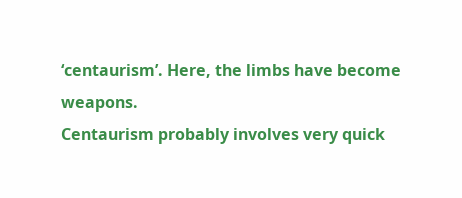‘centaurism’. Here, the limbs have become weapons.
Centaurism probably involves very quick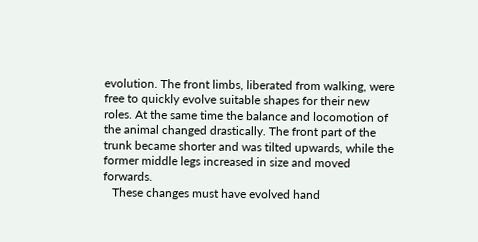evolution. The front limbs, liberated from walking, were free to quickly evolve suitable shapes for their new roles. At the same time the balance and locomotion of the animal changed drastically. The front part of the trunk became shorter and was tilted upwards, while the former middle legs increased in size and moved forwards.
   These changes must have evolved hand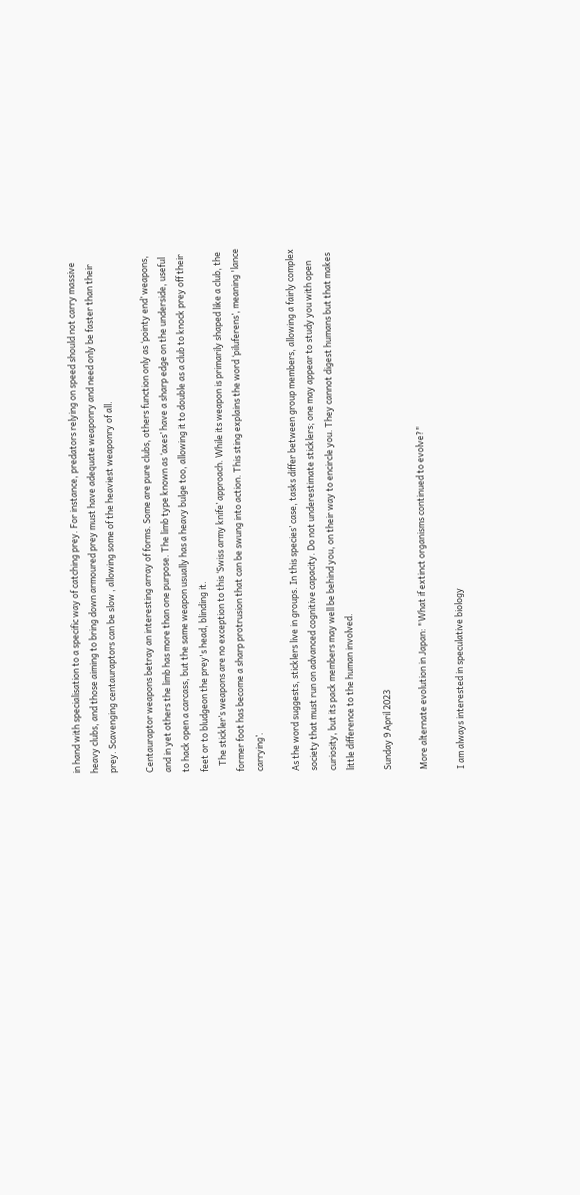in hand with specialisation to a specific way of catching prey. For instance, predators relying on speed should not carry massive heavy clubs, and those aiming to bring down armoured prey must have adequate weaponry and need only be faster than their prey. Scavenging centauraptors can be slow , allowing some of the heaviest weaponry of all.

Centauraptor weapons betray an interesting array of forms. Some are pure clubs, others function only as ‘pointy end’ weapons, and in yet others the limb has more than one purpose. The limb type known as ‘axes’ have a sharp edge on the underside, useful to hack open a carcass, but the same weapon usually has a heavy bulge too, allowing it to double as a club to knock prey off their feet or to bludgeon the prey's head, blinding it.
   The stickler’s weapons are no exception to this ‘Swiss army knife’ approach. While its weapon is primarily shaped like a club, the former foot has become a sharp protrusion that can be swung into action. This sting explains the word ‘piluferens’, meaning 'lance carrying’.

As the word suggests, sticklers live in groups. In this species’ case, tasks differ between group members, allowing a fairly complex society that must run on advanced cognitive capacity. Do not underestimate sticklers; one may appear to study you with open curiosity, but its pack members may well be behind you, on their way to encircle you. They cannot digest humans but that makes little difference to the human involved.

Sunday 9 April 2023

More alternate evolution in Japan: "What if extinct organisms continued to evolve?"

I am always interested in speculative biology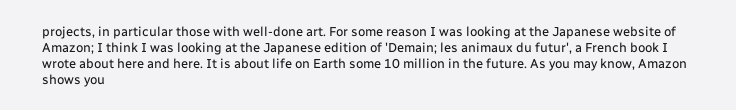projects, in particular those with well-done art. For some reason I was looking at the Japanese website of Amazon; I think I was looking at the Japanese edition of 'Demain; les animaux du futur', a French book I wrote about here and here. It is about life on Earth some 10 million in the future. As you may know, Amazon shows you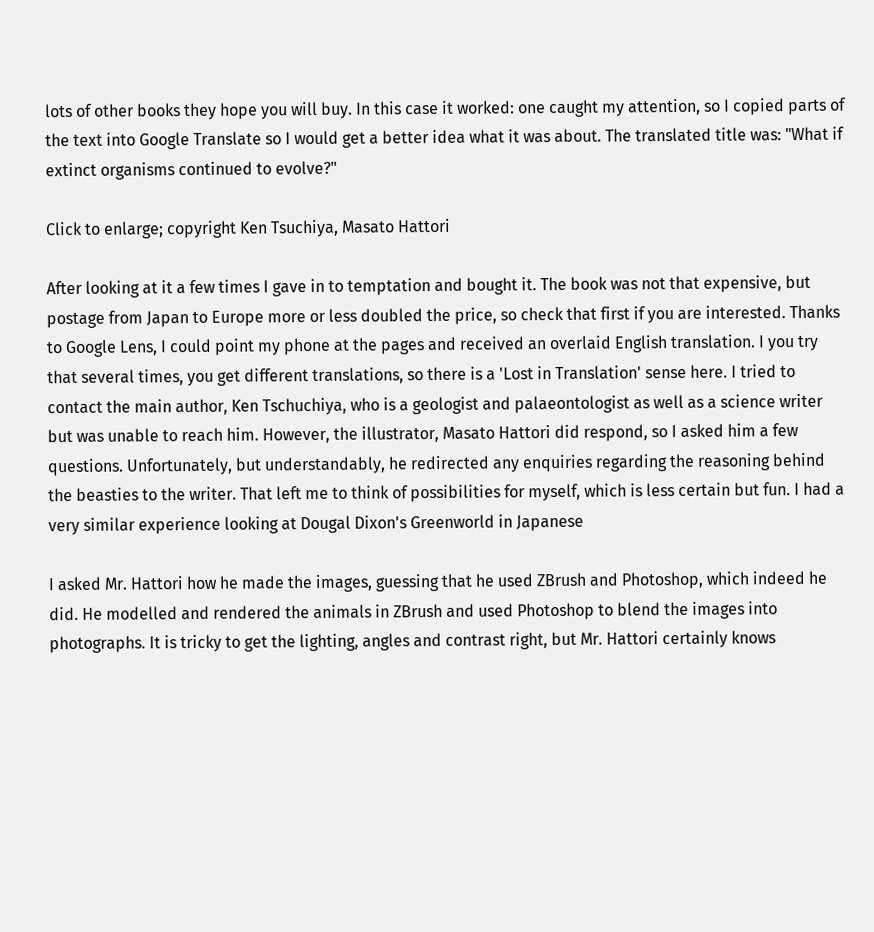lots of other books they hope you will buy. In this case it worked: one caught my attention, so I copied parts of the text into Google Translate so I would get a better idea what it was about. The translated title was: "What if extinct organisms continued to evolve?"

Click to enlarge; copyright Ken Tsuchiya, Masato Hattori

After looking at it a few times I gave in to temptation and bought it. The book was not that expensive, but postage from Japan to Europe more or less doubled the price, so check that first if you are interested. Thanks to Google Lens, I could point my phone at the pages and received an overlaid English translation. I you try that several times, you get different translations, so there is a 'Lost in Translation' sense here. I tried to contact the main author, Ken Tschuchiya, who is a geologist and palaeontologist as well as a science writer but was unable to reach him. However, the illustrator, Masato Hattori did respond, so I asked him a few questions. Unfortunately, but understandably, he redirected any enquiries regarding the reasoning behind the beasties to the writer. That left me to think of possibilities for myself, which is less certain but fun. I had a very similar experience looking at Dougal Dixon's Greenworld in Japanese

I asked Mr. Hattori how he made the images, guessing that he used ZBrush and Photoshop, which indeed he did. He modelled and rendered the animals in ZBrush and used Photoshop to blend the images into photographs. It is tricky to get the lighting, angles and contrast right, but Mr. Hattori certainly knows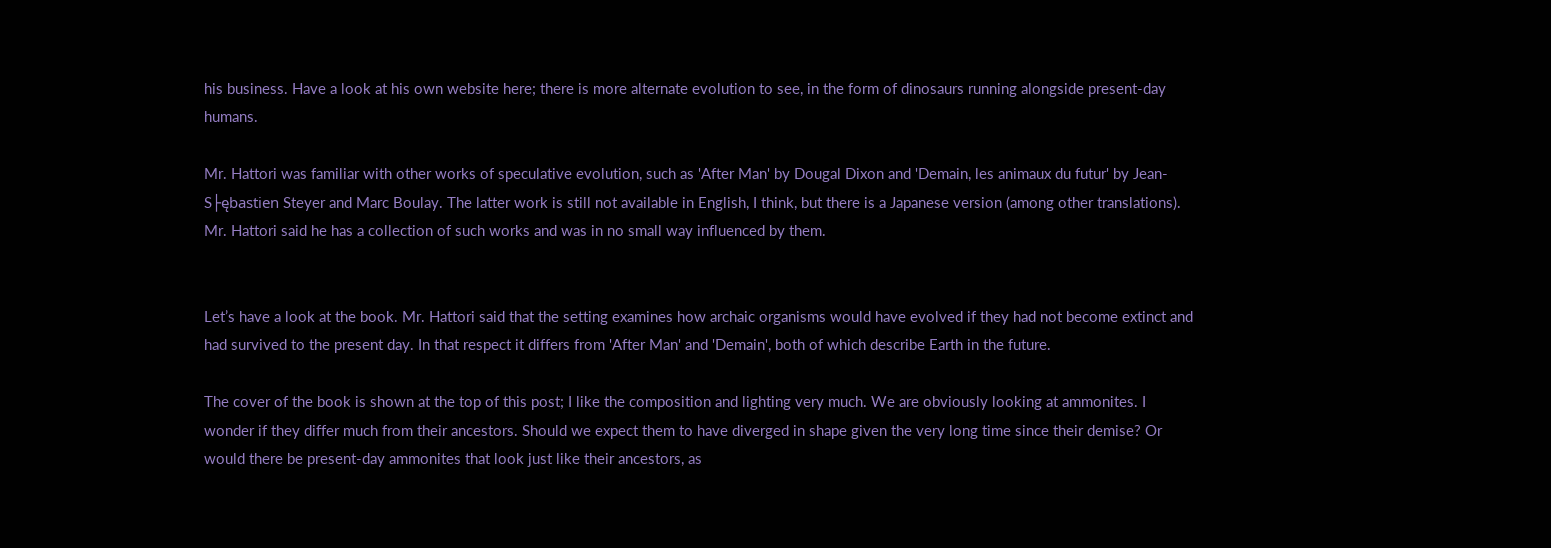his business. Have a look at his own website here; there is more alternate evolution to see, in the form of dinosaurs running alongside present-day humans.

Mr. Hattori was familiar with other works of speculative evolution, such as 'After Man' by Dougal Dixon and 'Demain, les animaux du futur' by Jean-S├ębastien Steyer and Marc Boulay. The latter work is still not available in English, I think, but there is a Japanese version (among other translations). Mr. Hattori said he has a collection of such works and was in no small way influenced by them.


Let’s have a look at the book. Mr. Hattori said that the setting examines how archaic organisms would have evolved if they had not become extinct and had survived to the present day. In that respect it differs from 'After Man' and 'Demain', both of which describe Earth in the future.

The cover of the book is shown at the top of this post; I like the composition and lighting very much. We are obviously looking at ammonites. I wonder if they differ much from their ancestors. Should we expect them to have diverged in shape given the very long time since their demise? Or would there be present-day ammonites that look just like their ancestors, as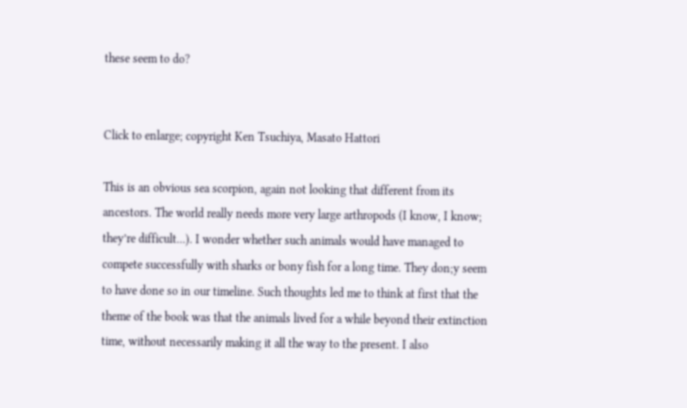these seem to do?


Click to enlarge; copyright Ken Tsuchiya, Masato Hattori

This is an obvious sea scorpion, again not looking that different from its ancestors. The world really needs more very large arthropods (I know, I know; they’re difficult...). I wonder whether such animals would have managed to compete successfully with sharks or bony fish for a long time. They don;y seem to have done so in our timeline. Such thoughts led me to think at first that the theme of the book was that the animals lived for a while beyond their extinction time, without necessarily making it all the way to the present. I also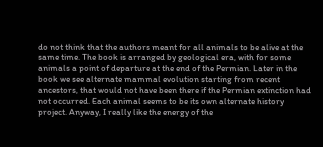do not think that the authors meant for all animals to be alive at the same time. The book is arranged by geological era, with for some animals a point of departure at the end of the Permian. Later in the book we see alternate mammal evolution starting from recent ancestors, that would not have been there if the Permian extinction had not occurred. Each animal seems to be its own alternate history project. Anyway, I really like the energy of the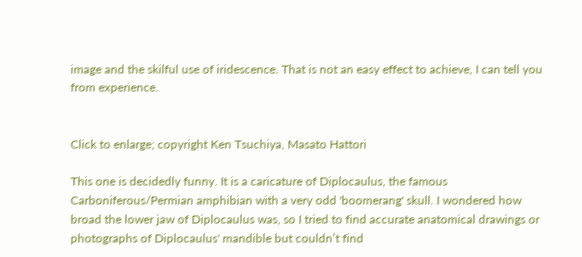image and the skilful use of iridescence. That is not an easy effect to achieve, I can tell you from experience.


Click to enlarge; copyright Ken Tsuchiya, Masato Hattori

This one is decidedly funny. It is a caricature of Diplocaulus, the famous Carboniferous/Permian amphibian with a very odd 'boomerang' skull. I wondered how broad the lower jaw of Diplocaulus was, so I tried to find accurate anatomical drawings or photographs of Diplocaulus' mandible but couldn’t find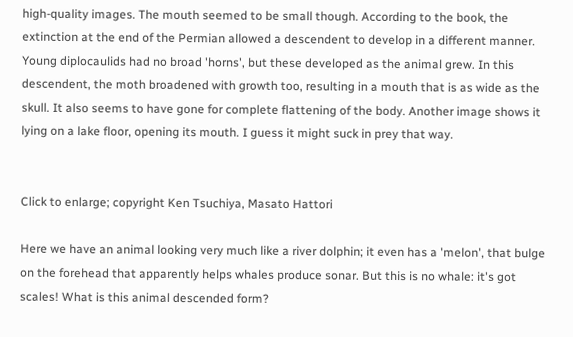high-quality images. The mouth seemed to be small though. According to the book, the extinction at the end of the Permian allowed a descendent to develop in a different manner. Young diplocaulids had no broad 'horns', but these developed as the animal grew. In this descendent, the moth broadened with growth too, resulting in a mouth that is as wide as the skull. It also seems to have gone for complete flattening of the body. Another image shows it lying on a lake floor, opening its mouth. I guess it might suck in prey that way.


Click to enlarge; copyright Ken Tsuchiya, Masato Hattori

Here we have an animal looking very much like a river dolphin; it even has a 'melon', that bulge on the forehead that apparently helps whales produce sonar. But this is no whale: it's got scales! What is this animal descended form?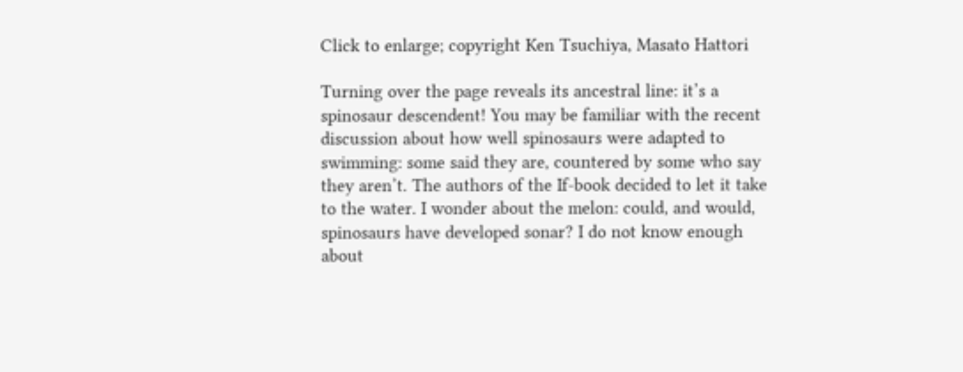Click to enlarge; copyright Ken Tsuchiya, Masato Hattori

Turning over the page reveals its ancestral line: it’s a spinosaur descendent! You may be familiar with the recent discussion about how well spinosaurs were adapted to swimming: some said they are, countered by some who say they aren’t. The authors of the If-book decided to let it take to the water. I wonder about the melon: could, and would, spinosaurs have developed sonar? I do not know enough about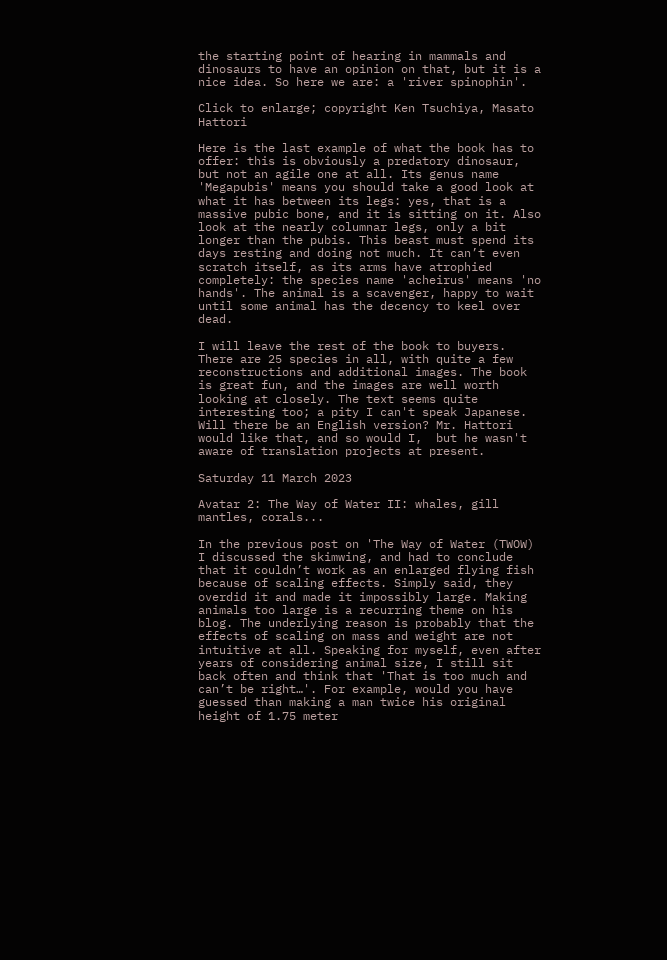the starting point of hearing in mammals and dinosaurs to have an opinion on that, but it is a nice idea. So here we are: a 'river spinophin'.

Click to enlarge; copyright Ken Tsuchiya, Masato Hattori

Here is the last example of what the book has to offer: this is obviously a predatory dinosaur, but not an agile one at all. Its genus name 'Megapubis' means you should take a good look at what it has between its legs: yes, that is a massive pubic bone, and it is sitting on it. Also look at the nearly columnar legs, only a bit longer than the pubis. This beast must spend its days resting and doing not much. It can’t even scratch itself, as its arms have atrophied completely: the species name 'acheirus' means 'no hands'. The animal is a scavenger, happy to wait until some animal has the decency to keel over dead.

I will leave the rest of the book to buyers. There are 25 species in all, with quite a few reconstructions and additional images. The book is great fun, and the images are well worth looking at closely. The text seems quite interesting too; a pity I can't speak Japanese. Will there be an English version? Mr. Hattori would like that, and so would I,  but he wasn't aware of translation projects at present.

Saturday 11 March 2023

Avatar 2: The Way of Water II: whales, gill mantles, corals...

In the previous post on 'The Way of Water (TWOW) I discussed the skimwing, and had to conclude that it couldn’t work as an enlarged flying fish because of scaling effects. Simply said, they overdid it and made it impossibly large. Making animals too large is a recurring theme on his blog. The underlying reason is probably that the effects of scaling on mass and weight are not intuitive at all. Speaking for myself, even after years of considering animal size, I still sit back often and think that 'That is too much and can’t be right…'. For example, would you have guessed than making a man twice his original height of 1.75 meter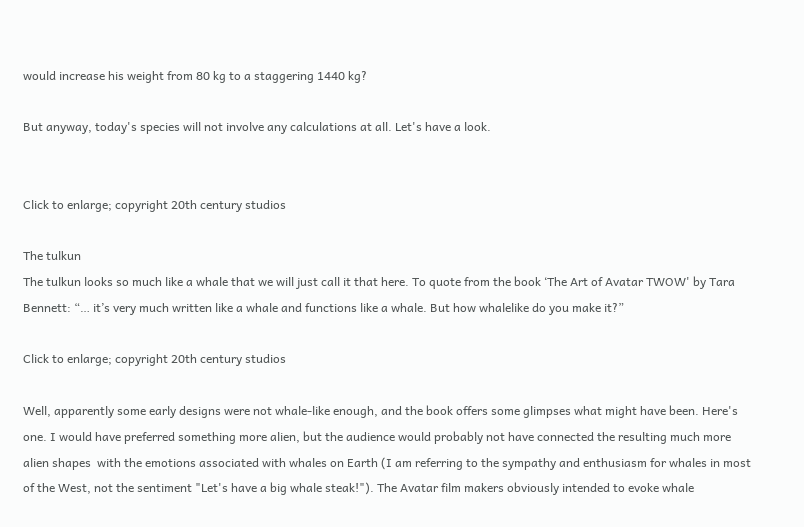would increase his weight from 80 kg to a staggering 1440 kg?

But anyway, today's species will not involve any calculations at all. Let's have a look.


Click to enlarge; copyright 20th century studios

The tulkun
The tulkun looks so much like a whale that we will just call it that here. To quote from the book ‘The Art of Avatar TWOW' by Tara Bennett: “… it’s very much written like a whale and functions like a whale. But how whalelike do you make it?”

Click to enlarge; copyright 20th century studios

Well, apparently some early designs were not whale-like enough, and the book offers some glimpses what might have been. Here's one. I would have preferred something more alien, but the audience would probably not have connected the resulting much more alien shapes  with the emotions associated with whales on Earth (I am referring to the sympathy and enthusiasm for whales in most of the West, not the sentiment "Let's have a big whale steak!"). The Avatar film makers obviously intended to evoke whale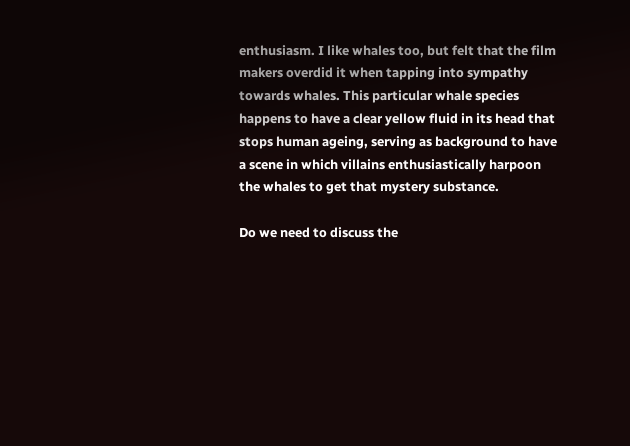enthusiasm. I like whales too, but felt that the film makers overdid it when tapping into sympathy towards whales. This particular whale species happens to have a clear yellow fluid in its head that stops human ageing, serving as background to have a scene in which villains enthusiastically harpoon the whales to get that mystery substance.

Do we need to discuss the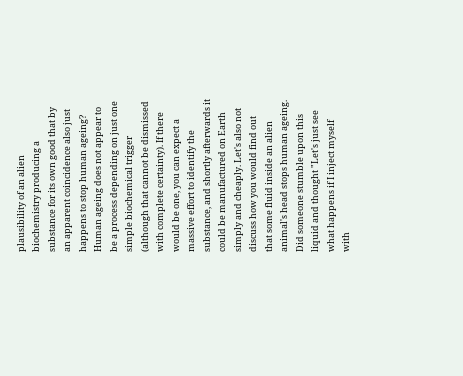plausibility of an alien biochemistry producing a substance for its own good that by an apparent coincidence also just happens to stop human ageing? Human ageing does not appear to be a process depending on just one simple biochemical trigger (although that cannot be dismissed with complete certainty). If there would be one, you can expect a massive effort to identify the substance, and shortly afterwards it could be manufactured on Earth simply and cheaply. Let's also not discuss how you would find out that some fluid inside an alien animal's head stops human ageing. Did someone stumble upon this liquid and thought "Let's just see what happens if I inject myself with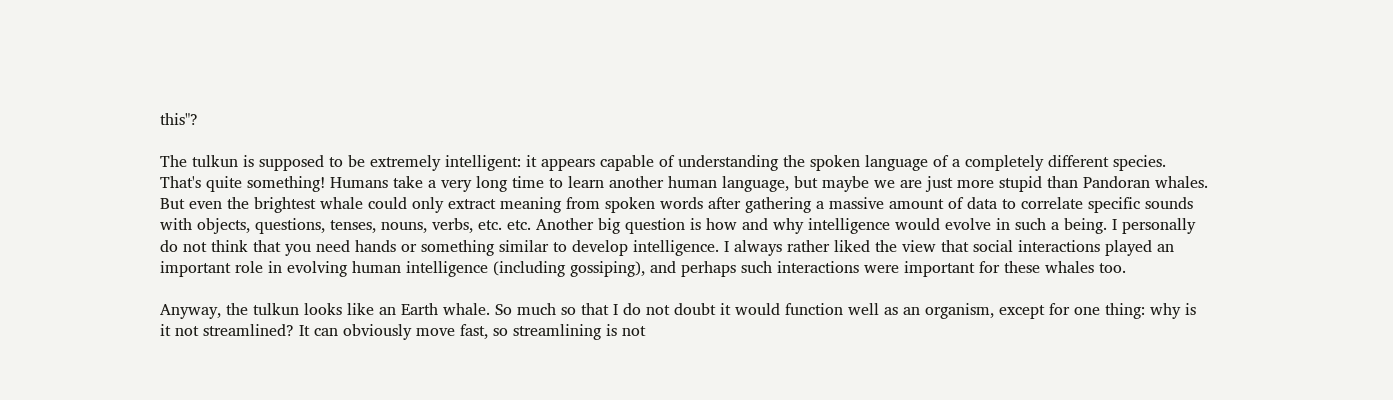this"?

The tulkun is supposed to be extremely intelligent: it appears capable of understanding the spoken language of a completely different species. That's quite something! Humans take a very long time to learn another human language, but maybe we are just more stupid than Pandoran whales. But even the brightest whale could only extract meaning from spoken words after gathering a massive amount of data to correlate specific sounds with objects, questions, tenses, nouns, verbs, etc. etc. Another big question is how and why intelligence would evolve in such a being. I personally do not think that you need hands or something similar to develop intelligence. I always rather liked the view that social interactions played an important role in evolving human intelligence (including gossiping), and perhaps such interactions were important for these whales too.

Anyway, the tulkun looks like an Earth whale. So much so that I do not doubt it would function well as an organism, except for one thing: why is it not streamlined? It can obviously move fast, so streamlining is not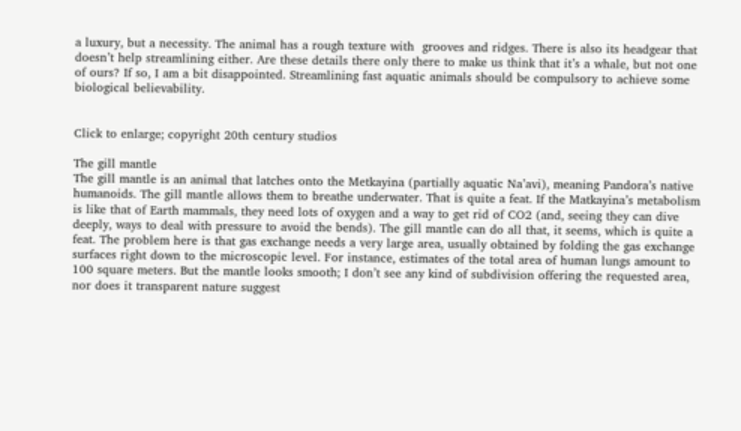a luxury, but a necessity. The animal has a rough texture with  grooves and ridges. There is also its headgear that doesn’t help streamlining either. Are these details there only there to make us think that it’s a whale, but not one of ours? If so, I am a bit disappointed. Streamlining fast aquatic animals should be compulsory to achieve some biological believability.


Click to enlarge; copyright 20th century studios

The gill mantle
The gill mantle is an animal that latches onto the Metkayina (partially aquatic Na’avi), meaning Pandora’s native humanoids. The gill mantle allows them to breathe underwater. That is quite a feat. If the Matkayina’s metabolism is like that of Earth mammals, they need lots of oxygen and a way to get rid of CO2 (and, seeing they can dive deeply, ways to deal with pressure to avoid the bends). The gill mantle can do all that, it seems, which is quite a feat. The problem here is that gas exchange needs a very large area, usually obtained by folding the gas exchange surfaces right down to the microscopic level. For instance, estimates of the total area of human lungs amount to 100 square meters. But the mantle looks smooth; I don’t see any kind of subdivision offering the requested area, nor does it transparent nature suggest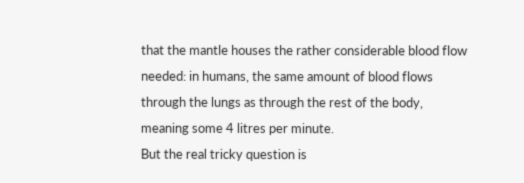that the mantle houses the rather considerable blood flow needed: in humans, the same amount of blood flows through the lungs as through the rest of the body, meaning some 4 litres per minute.
But the real tricky question is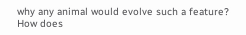why any animal would evolve such a feature? How does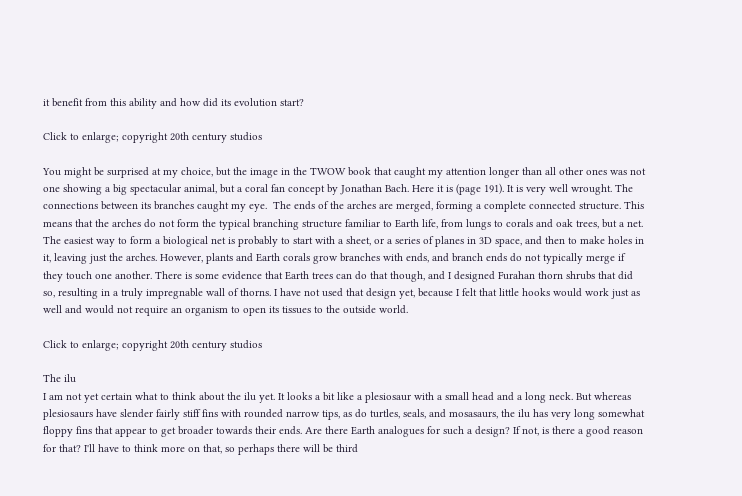it benefit from this ability and how did its evolution start?

Click to enlarge; copyright 20th century studios

You might be surprised at my choice, but the image in the TWOW book that caught my attention longer than all other ones was not one showing a big spectacular animal, but a coral fan concept by Jonathan Bach. Here it is (page 191). It is very well wrought. The connections between its branches caught my eye.  The ends of the arches are merged, forming a complete connected structure. This means that the arches do not form the typical branching structure familiar to Earth life, from lungs to corals and oak trees, but a net. The easiest way to form a biological net is probably to start with a sheet, or a series of planes in 3D space, and then to make holes in it, leaving just the arches. However, plants and Earth corals grow branches with ends, and branch ends do not typically merge if they touch one another. There is some evidence that Earth trees can do that though, and I designed Furahan thorn shrubs that did so, resulting in a truly impregnable wall of thorns. I have not used that design yet, because I felt that little hooks would work just as well and would not require an organism to open its tissues to the outside world.

Click to enlarge; copyright 20th century studios

The ilu
I am not yet certain what to think about the ilu yet. It looks a bit like a plesiosaur with a small head and a long neck. But whereas plesiosaurs have slender fairly stiff fins with rounded narrow tips, as do turtles, seals, and mosasaurs, the ilu has very long somewhat floppy fins that appear to get broader towards their ends. Are there Earth analogues for such a design? If not, is there a good reason for that? I'll have to think more on that, so perhaps there will be third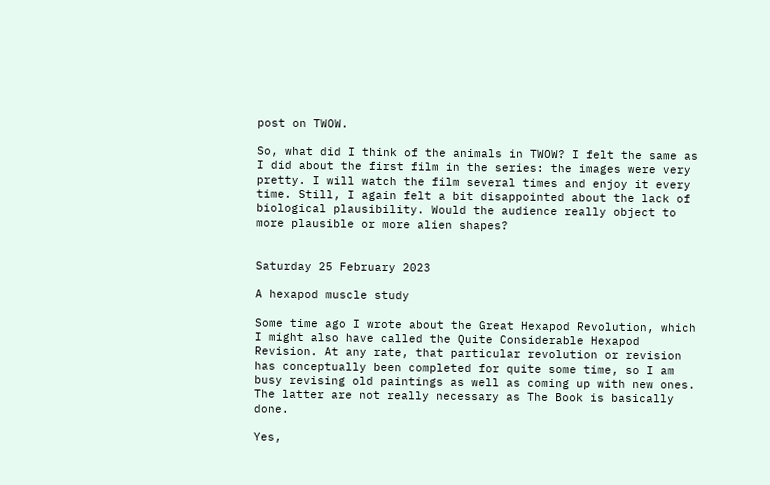post on TWOW.

So, what did I think of the animals in TWOW? I felt the same as I did about the first film in the series: the images were very pretty. I will watch the film several times and enjoy it every time. Still, I again felt a bit disappointed about the lack of biological plausibility. Would the audience really object to more plausible or more alien shapes?


Saturday 25 February 2023

A hexapod muscle study

Some time ago I wrote about the Great Hexapod Revolution, which I might also have called the Quite Considerable Hexapod Revision. At any rate, that particular revolution or revision has conceptually been completed for quite some time, so I am busy revising old paintings as well as coming up with new ones. The latter are not really necessary as The Book is basically done.

Yes,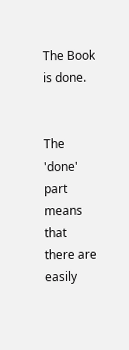The Book is done.


The 'done' part means that there are easily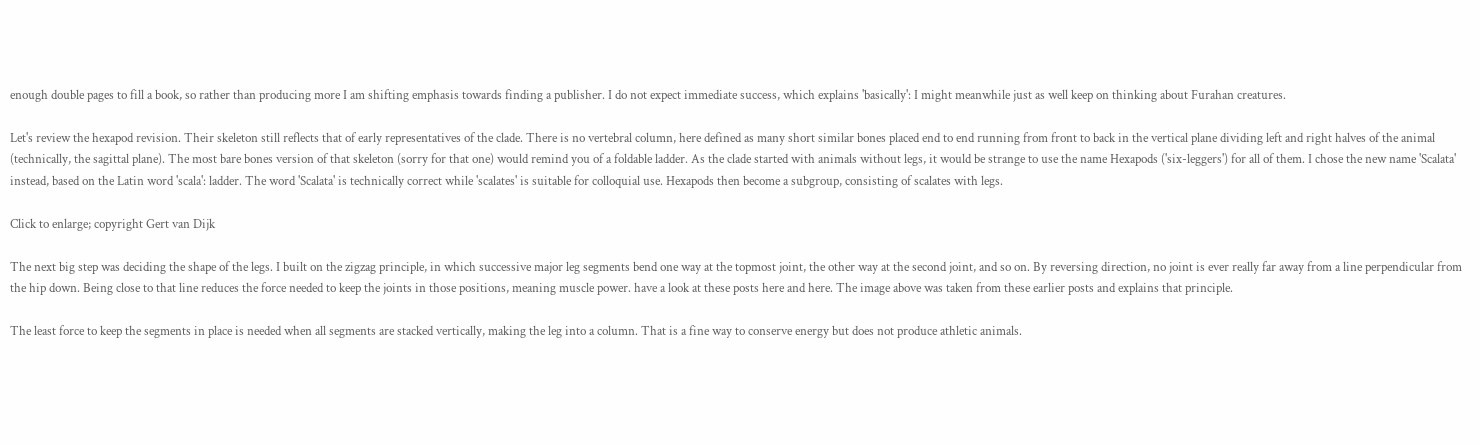enough double pages to fill a book, so rather than producing more I am shifting emphasis towards finding a publisher. I do not expect immediate success, which explains 'basically': I might meanwhile just as well keep on thinking about Furahan creatures.

Let's review the hexapod revision. Their skeleton still reflects that of early representatives of the clade. There is no vertebral column, here defined as many short similar bones placed end to end running from front to back in the vertical plane dividing left and right halves of the animal (technically, the sagittal plane). The most bare bones version of that skeleton (sorry for that one) would remind you of a foldable ladder. As the clade started with animals without legs, it would be strange to use the name Hexapods ('six-leggers') for all of them. I chose the new name 'Scalata' instead, based on the Latin word 'scala': ladder. The word 'Scalata' is technically correct while 'scalates' is suitable for colloquial use. Hexapods then become a subgroup, consisting of scalates with legs.

Click to enlarge; copyright Gert van Dijk

The next big step was deciding the shape of the legs. I built on the zigzag principle, in which successive major leg segments bend one way at the topmost joint, the other way at the second joint, and so on. By reversing direction, no joint is ever really far away from a line perpendicular from the hip down. Being close to that line reduces the force needed to keep the joints in those positions, meaning muscle power. have a look at these posts here and here. The image above was taken from these earlier posts and explains that principle.

The least force to keep the segments in place is needed when all segments are stacked vertically, making the leg into a column. That is a fine way to conserve energy but does not produce athletic animals.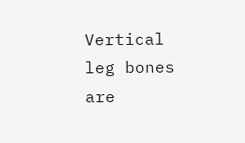Vertical leg bones are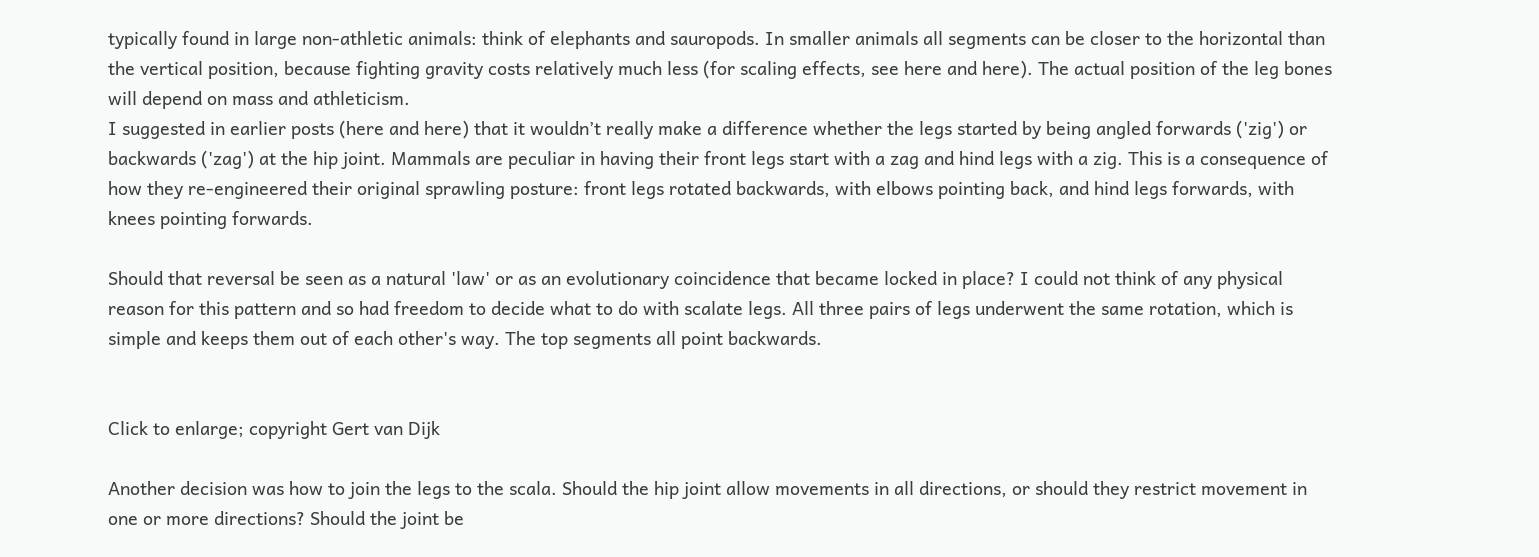typically found in large non-athletic animals: think of elephants and sauropods. In smaller animals all segments can be closer to the horizontal than the vertical position, because fighting gravity costs relatively much less (for scaling effects, see here and here). The actual position of the leg bones will depend on mass and athleticism.
I suggested in earlier posts (here and here) that it wouldn’t really make a difference whether the legs started by being angled forwards ('zig') or backwards ('zag') at the hip joint. Mammals are peculiar in having their front legs start with a zag and hind legs with a zig. This is a consequence of how they re-engineered their original sprawling posture: front legs rotated backwards, with elbows pointing back, and hind legs forwards, with knees pointing forwards.

Should that reversal be seen as a natural 'law' or as an evolutionary coincidence that became locked in place? I could not think of any physical reason for this pattern and so had freedom to decide what to do with scalate legs. All three pairs of legs underwent the same rotation, which is simple and keeps them out of each other's way. The top segments all point backwards.


Click to enlarge; copyright Gert van Dijk

Another decision was how to join the legs to the scala. Should the hip joint allow movements in all directions, or should they restrict movement in one or more directions? Should the joint be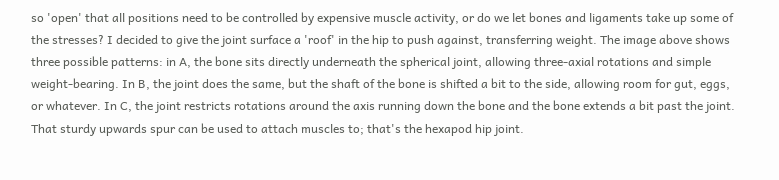so 'open' that all positions need to be controlled by expensive muscle activity, or do we let bones and ligaments take up some of the stresses? I decided to give the joint surface a 'roof' in the hip to push against, transferring weight. The image above shows three possible patterns: in A, the bone sits directly underneath the spherical joint, allowing three-axial rotations and simple weight-bearing. In B, the joint does the same, but the shaft of the bone is shifted a bit to the side, allowing room for gut, eggs, or whatever. In C, the joint restricts rotations around the axis running down the bone and the bone extends a bit past the joint. That sturdy upwards spur can be used to attach muscles to; that's the hexapod hip joint.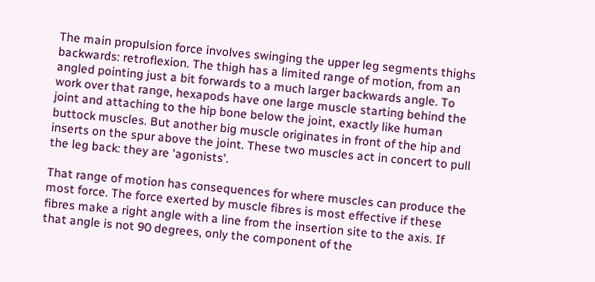The main propulsion force involves swinging the upper leg segments thighs backwards: retroflexion. The thigh has a limited range of motion, from an angled pointing just a bit forwards to a much larger backwards angle. To work over that range, hexapods have one large muscle starting behind the joint and attaching to the hip bone below the joint, exactly like human buttock muscles. But another big muscle originates in front of the hip and inserts on the spur above the joint. These two muscles act in concert to pull the leg back: they are 'agonists'.

That range of motion has consequences for where muscles can produce the most force. The force exerted by muscle fibres is most effective if these fibres make a right angle with a line from the insertion site to the axis. If that angle is not 90 degrees, only the component of the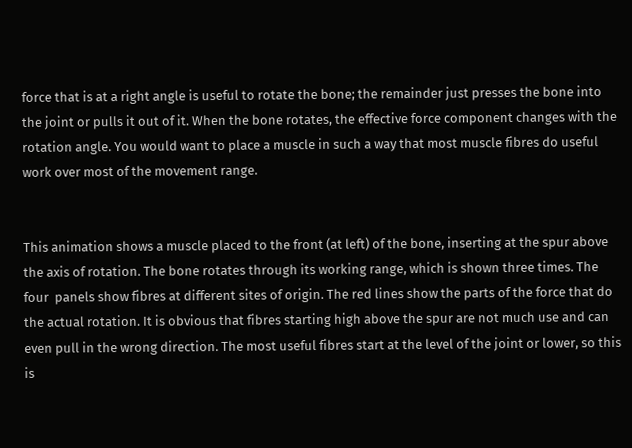force that is at a right angle is useful to rotate the bone; the remainder just presses the bone into the joint or pulls it out of it. When the bone rotates, the effective force component changes with the rotation angle. You would want to place a muscle in such a way that most muscle fibres do useful work over most of the movement range.


This animation shows a muscle placed to the front (at left) of the bone, inserting at the spur above the axis of rotation. The bone rotates through its working range, which is shown three times. The four  panels show fibres at different sites of origin. The red lines show the parts of the force that do the actual rotation. It is obvious that fibres starting high above the spur are not much use and can even pull in the wrong direction. The most useful fibres start at the level of the joint or lower, so this is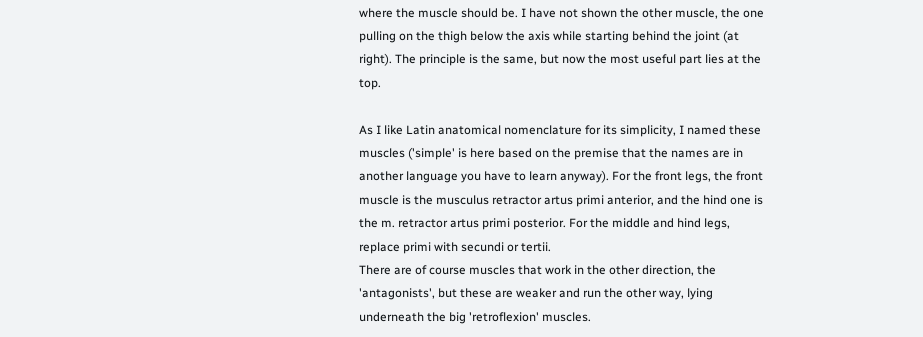where the muscle should be. I have not shown the other muscle, the one pulling on the thigh below the axis while starting behind the joint (at right). The principle is the same, but now the most useful part lies at the top.

As I like Latin anatomical nomenclature for its simplicity, I named these muscles ('simple' is here based on the premise that the names are in another language you have to learn anyway). For the front legs, the front muscle is the musculus retractor artus primi anterior, and the hind one is the m. retractor artus primi posterior. For the middle and hind legs, replace primi with secundi or tertii.
There are of course muscles that work in the other direction, the 'antagonists', but these are weaker and run the other way, lying underneath the big 'retroflexion' muscles.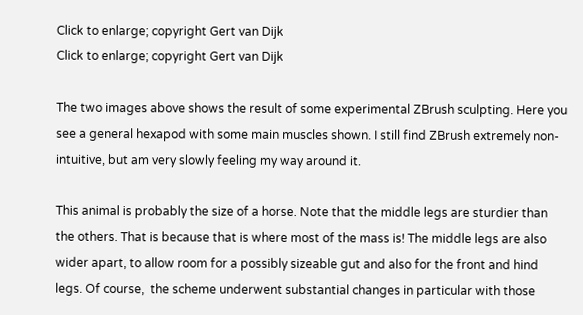Click to enlarge; copyright Gert van Dijk
Click to enlarge; copyright Gert van Dijk

The two images above shows the result of some experimental ZBrush sculpting. Here you see a general hexapod with some main muscles shown. I still find ZBrush extremely non-intuitive, but am very slowly feeling my way around it.

This animal is probably the size of a horse. Note that the middle legs are sturdier than the others. That is because that is where most of the mass is! The middle legs are also wider apart, to allow room for a possibly sizeable gut and also for the front and hind legs. Of course,  the scheme underwent substantial changes in particular with those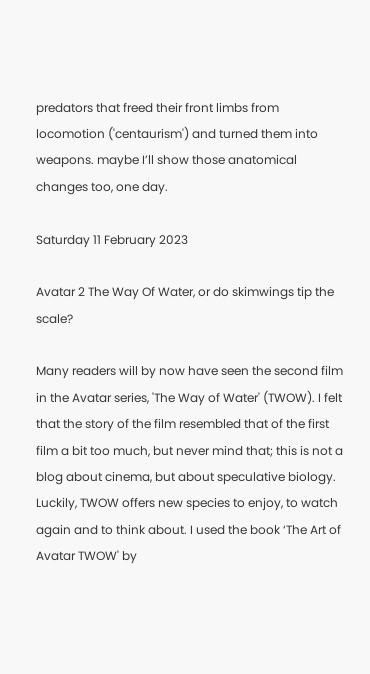predators that freed their front limbs from locomotion ('centaurism') and turned them into weapons. maybe I’ll show those anatomical changes too, one day.

Saturday 11 February 2023

Avatar 2 The Way Of Water, or do skimwings tip the scale?

Many readers will by now have seen the second film in the Avatar series, 'The Way of Water' (TWOW). I felt that the story of the film resembled that of the first film a bit too much, but never mind that; this is not a blog about cinema, but about speculative biology. Luckily, TWOW offers new species to enjoy, to watch again and to think about. I used the book ‘The Art of Avatar TWOW' by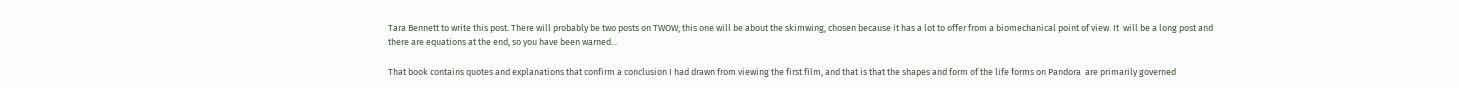Tara Bennett to write this post. There will probably be two posts on TWOW; this one will be about the skimwing, chosen because it has a lot to offer from a biomechanical point of view. It  will be a long post and there are equations at the end, so you have been warned...

That book contains quotes and explanations that confirm a conclusion I had drawn from viewing the first film, and that is that the shapes and form of the life forms on Pandora  are primarily governed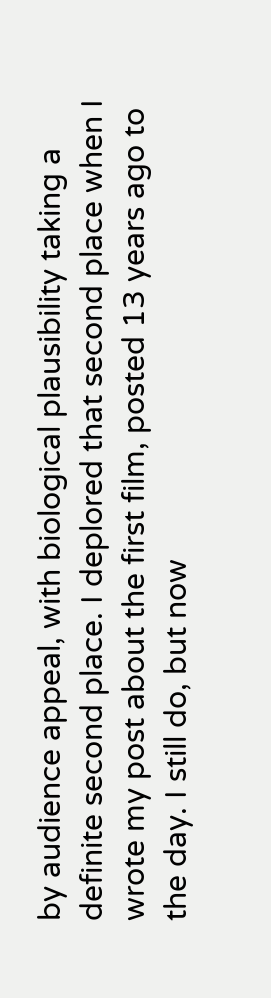by audience appeal, with biological plausibility taking a definite second place. I deplored that second place when I wrote my post about the first film, posted 13 years ago to the day. I still do, but now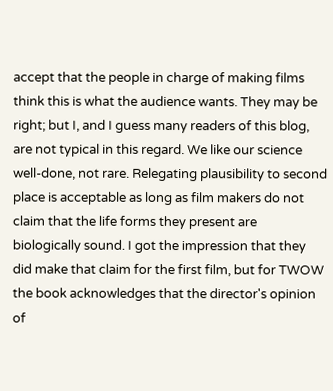accept that the people in charge of making films think this is what the audience wants. They may be right; but I, and I guess many readers of this blog, are not typical in this regard. We like our science well-done, not rare. Relegating plausibility to second place is acceptable as long as film makers do not claim that the life forms they present are biologically sound. I got the impression that they did make that claim for the first film, but for TWOW the book acknowledges that the director's opinion of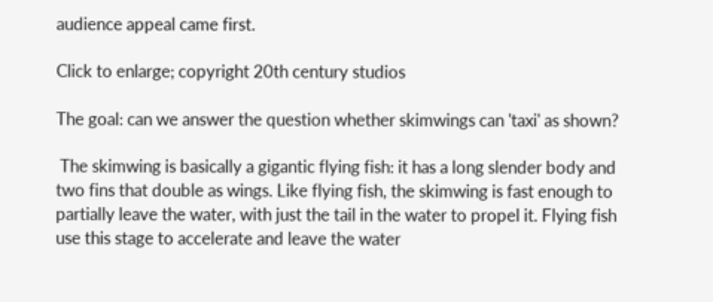audience appeal came first.

Click to enlarge; copyright 20th century studios

The goal: can we answer the question whether skimwings can 'taxi' as shown?

 The skimwing is basically a gigantic flying fish: it has a long slender body and two fins that double as wings. Like flying fish, the skimwing is fast enough to partially leave the water, with just the tail in the water to propel it. Flying fish use this stage to accelerate and leave the water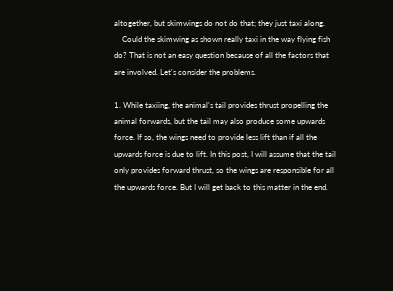altogether, but skimwings do not do that; they just taxi along.
    Could the skimwing as shown really taxi in the way flying fish do? That is not an easy question because of all the factors that are involved. Let's consider the problems.

1. While taxiing, the animal's tail provides thrust propelling the animal forwards, but the tail may also produce some upwards force. If so, the wings need to provide less lift than if all the upwards force is due to lift. In this post, I will assume that the tail only provides forward thrust, so the wings are responsible for all the upwards force. But I will get back to this matter in the end.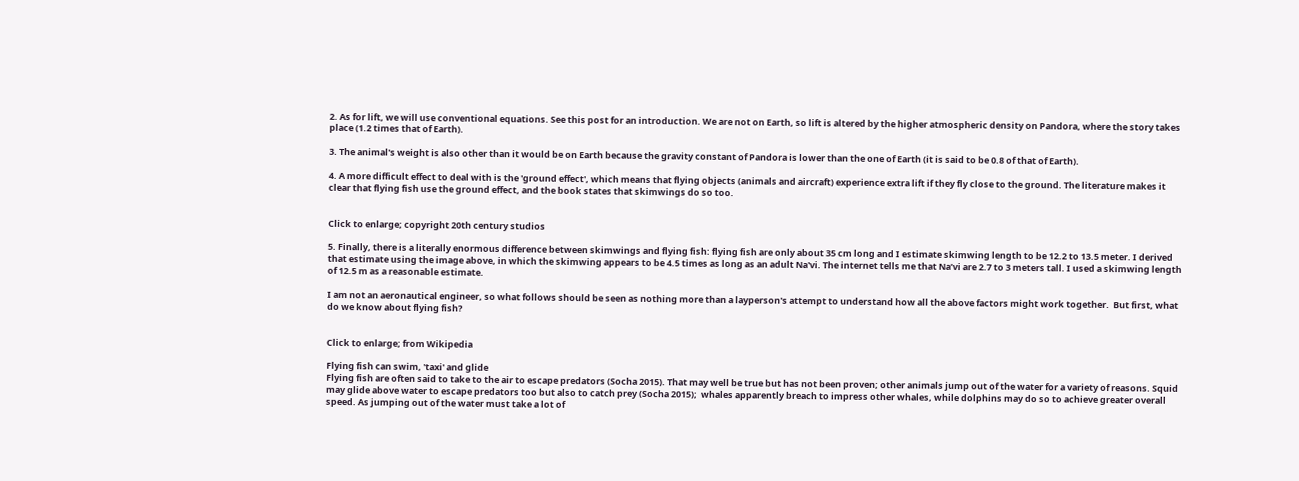2. As for lift, we will use conventional equations. See this post for an introduction. We are not on Earth, so lift is altered by the higher atmospheric density on Pandora, where the story takes place (1.2 times that of Earth).

3. The animal's weight is also other than it would be on Earth because the gravity constant of Pandora is lower than the one of Earth (it is said to be 0.8 of that of Earth).

4. A more difficult effect to deal with is the 'ground effect', which means that flying objects (animals and aircraft) experience extra lift if they fly close to the ground. The literature makes it clear that flying fish use the ground effect, and the book states that skimwings do so too.


Click to enlarge; copyright 20th century studios

5. Finally, there is a literally enormous difference between skimwings and flying fish: flying fish are only about 35 cm long and I estimate skimwing length to be 12.2 to 13.5 meter. I derived that estimate using the image above, in which the skimwing appears to be 4.5 times as long as an adult Na'vi. The internet tells me that Na’vi are 2.7 to 3 meters tall. I used a skimwing length of 12.5 m as a reasonable estimate.

I am not an aeronautical engineer, so what follows should be seen as nothing more than a layperson's attempt to understand how all the above factors might work together.  But first, what do we know about flying fish?


Click to enlarge; from Wikipedia

Flying fish can swim, 'taxi' and glide
Flying fish are often said to take to the air to escape predators (Socha 2015). That may well be true but has not been proven; other animals jump out of the water for a variety of reasons. Squid may glide above water to escape predators too but also to catch prey (Socha 2015);  whales apparently breach to impress other whales, while dolphins may do so to achieve greater overall speed. As jumping out of the water must take a lot of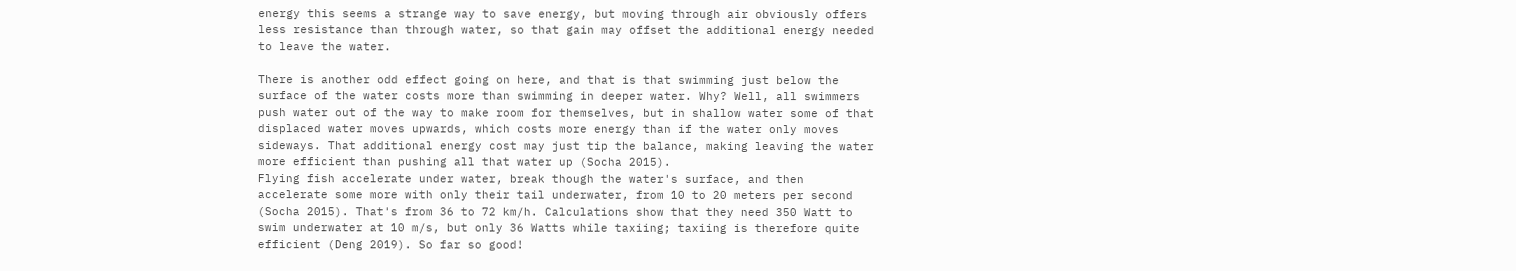energy this seems a strange way to save energy, but moving through air obviously offers less resistance than through water, so that gain may offset the additional energy needed to leave the water.

There is another odd effect going on here, and that is that swimming just below the surface of the water costs more than swimming in deeper water. Why? Well, all swimmers push water out of the way to make room for themselves, but in shallow water some of that displaced water moves upwards, which costs more energy than if the water only moves sideways. That additional energy cost may just tip the balance, making leaving the water more efficient than pushing all that water up (Socha 2015).
Flying fish accelerate under water, break though the water's surface, and then accelerate some more with only their tail underwater, from 10 to 20 meters per second (Socha 2015). That's from 36 to 72 km/h. Calculations show that they need 350 Watt to swim underwater at 10 m/s, but only 36 Watts while taxiing; taxiing is therefore quite efficient (Deng 2019). So far so good!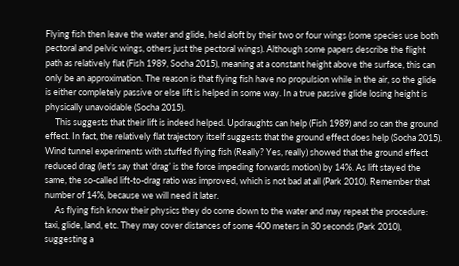Flying fish then leave the water and glide, held aloft by their two or four wings (some species use both pectoral and pelvic wings, others just the pectoral wings). Although some papers describe the flight path as relatively flat (Fish 1989, Socha 2015), meaning at a constant height above the surface, this can only be an approximation. The reason is that flying fish have no propulsion while in the air, so the glide is either completely passive or else lift is helped in some way. In a true passive glide losing height is physically unavoidable (Socha 2015).
     This suggests that their lift is indeed helped. Updraughts can help (Fish 1989) and so can the ground effect. In fact, the relatively flat trajectory itself suggests that the ground effect does help (Socha 2015). Wind tunnel experiments with stuffed flying fish (Really? Yes, really) showed that the ground effect reduced drag (let's say that ‘drag’ is the force impeding forwards motion) by 14%. As lift stayed the same, the so-called lift-to-drag ratio was improved, which is not bad at all (Park 2010). Remember that number of 14%, because we will need it later.
     As flying fish know their physics they do come down to the water and may repeat the procedure: taxi, glide, land, etc. They may cover distances of some 400 meters in 30 seconds (Park 2010), suggesting a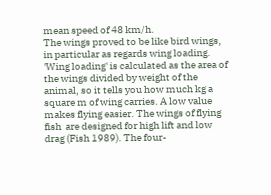mean speed of 48 km/h.
The wings proved to be like bird wings, in particular as regards wing loading. 'Wing loading' is calculated as the area of the wings divided by weight of the animal, so it tells you how much kg a square m of wing carries. A low value makes flying easier. The wings of flying fish  are designed for high lift and low drag (Fish 1989). The four-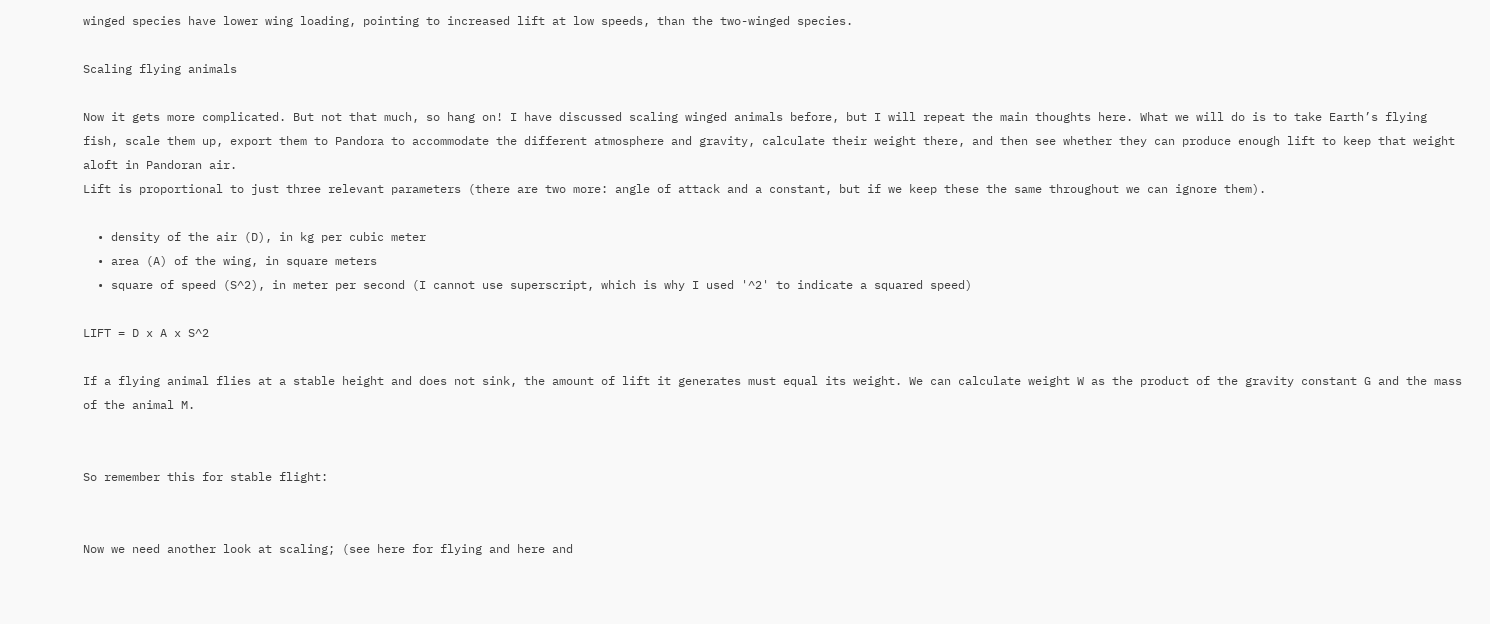winged species have lower wing loading, pointing to increased lift at low speeds, than the two-winged species.

Scaling flying animals

Now it gets more complicated. But not that much, so hang on! I have discussed scaling winged animals before, but I will repeat the main thoughts here. What we will do is to take Earth’s flying fish, scale them up, export them to Pandora to accommodate the different atmosphere and gravity, calculate their weight there, and then see whether they can produce enough lift to keep that weight aloft in Pandoran air.
Lift is proportional to just three relevant parameters (there are two more: angle of attack and a constant, but if we keep these the same throughout we can ignore them).

  • density of the air (D), in kg per cubic meter
  • area (A) of the wing, in square meters
  • square of speed (S^2), in meter per second (I cannot use superscript, which is why I used '^2' to indicate a squared speed)

LIFT = D x A x S^2

If a flying animal flies at a stable height and does not sink, the amount of lift it generates must equal its weight. We can calculate weight W as the product of the gravity constant G and the mass of the animal M.


So remember this for stable flight:


Now we need another look at scaling; (see here for flying and here and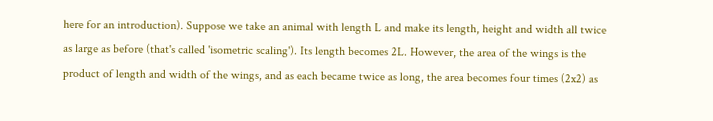here for an introduction). Suppose we take an animal with length L and make its length, height and width all twice as large as before (that's called 'isometric scaling'). Its length becomes 2L. However, the area of the wings is the product of length and width of the wings, and as each became twice as long, the area becomes four times (2x2) as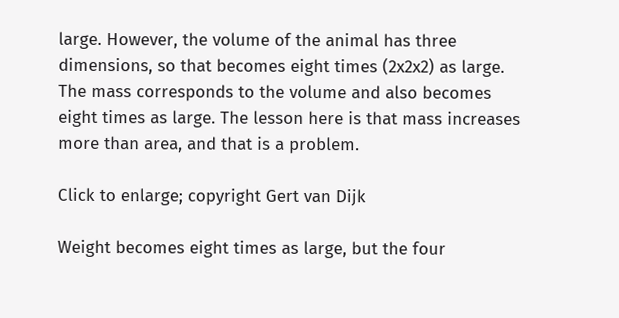large. However, the volume of the animal has three dimensions, so that becomes eight times (2x2x2) as large. The mass corresponds to the volume and also becomes eight times as large. The lesson here is that mass increases more than area, and that is a problem.

Click to enlarge; copyright Gert van Dijk

Weight becomes eight times as large, but the four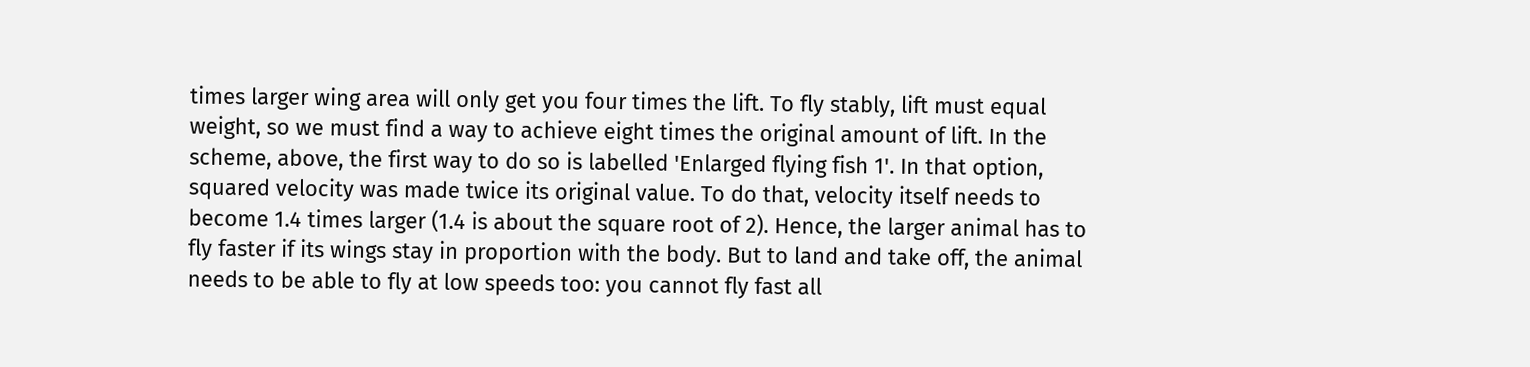times larger wing area will only get you four times the lift. To fly stably, lift must equal weight, so we must find a way to achieve eight times the original amount of lift. In the scheme, above, the first way to do so is labelled 'Enlarged flying fish 1'. In that option, squared velocity was made twice its original value. To do that, velocity itself needs to become 1.4 times larger (1.4 is about the square root of 2). Hence, the larger animal has to fly faster if its wings stay in proportion with the body. But to land and take off, the animal needs to be able to fly at low speeds too: you cannot fly fast all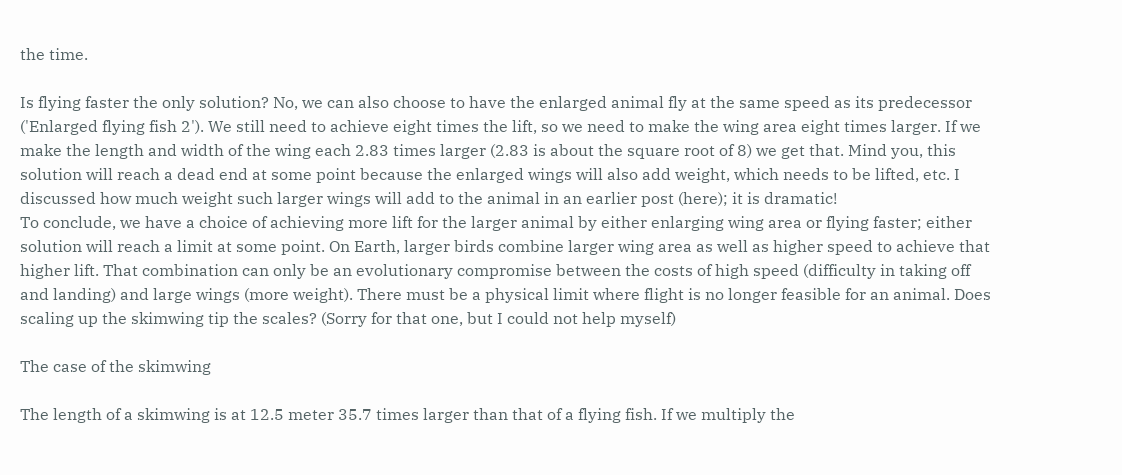the time.

Is flying faster the only solution? No, we can also choose to have the enlarged animal fly at the same speed as its predecessor ('Enlarged flying fish 2'). We still need to achieve eight times the lift, so we need to make the wing area eight times larger. If we make the length and width of the wing each 2.83 times larger (2.83 is about the square root of 8) we get that. Mind you, this solution will reach a dead end at some point because the enlarged wings will also add weight, which needs to be lifted, etc. I discussed how much weight such larger wings will add to the animal in an earlier post (here); it is dramatic!
To conclude, we have a choice of achieving more lift for the larger animal by either enlarging wing area or flying faster; either solution will reach a limit at some point. On Earth, larger birds combine larger wing area as well as higher speed to achieve that higher lift. That combination can only be an evolutionary compromise between the costs of high speed (difficulty in taking off and landing) and large wings (more weight). There must be a physical limit where flight is no longer feasible for an animal. Does scaling up the skimwing tip the scales? (Sorry for that one, but I could not help myself)

The case of the skimwing

The length of a skimwing is at 12.5 meter 35.7 times larger than that of a flying fish. If we multiply the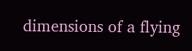dimensions of a flying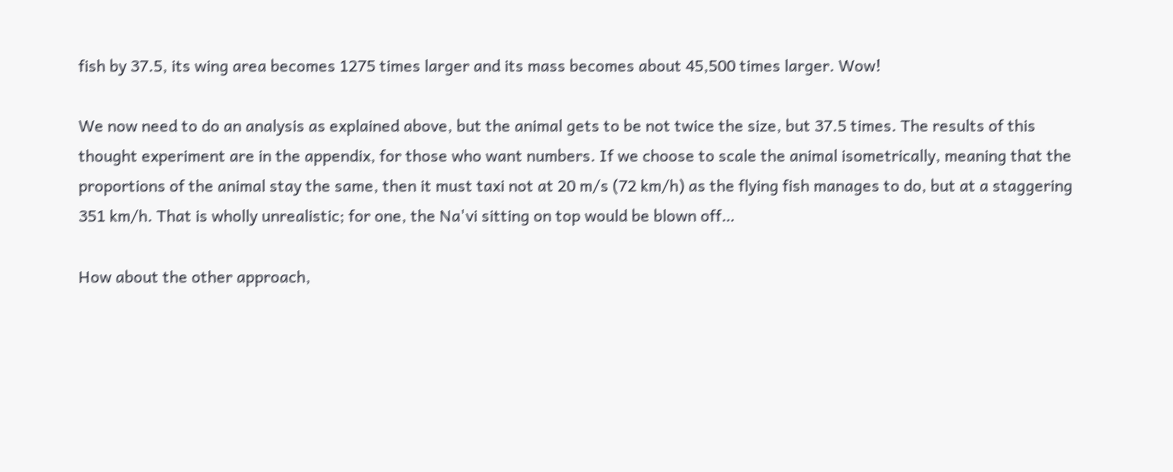fish by 37.5, its wing area becomes 1275 times larger and its mass becomes about 45,500 times larger. Wow!

We now need to do an analysis as explained above, but the animal gets to be not twice the size, but 37.5 times. The results of this thought experiment are in the appendix, for those who want numbers. If we choose to scale the animal isometrically, meaning that the proportions of the animal stay the same, then it must taxi not at 20 m/s (72 km/h) as the flying fish manages to do, but at a staggering 351 km/h. That is wholly unrealistic; for one, the Na'vi sitting on top would be blown off…

How about the other approach,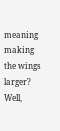meaning making the wings larger? Well,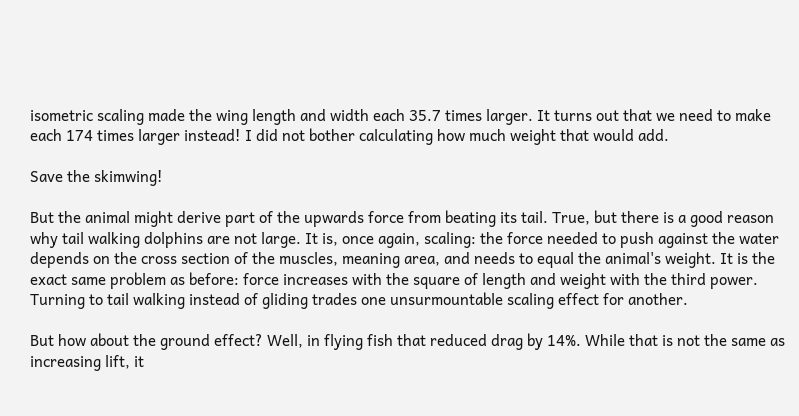isometric scaling made the wing length and width each 35.7 times larger. It turns out that we need to make each 174 times larger instead! I did not bother calculating how much weight that would add.

Save the skimwing!

But the animal might derive part of the upwards force from beating its tail. True, but there is a good reason why tail walking dolphins are not large. It is, once again, scaling: the force needed to push against the water depends on the cross section of the muscles, meaning area, and needs to equal the animal's weight. It is the exact same problem as before: force increases with the square of length and weight with the third power. Turning to tail walking instead of gliding trades one unsurmountable scaling effect for another.

But how about the ground effect? Well, in flying fish that reduced drag by 14%. While that is not the same as increasing lift, it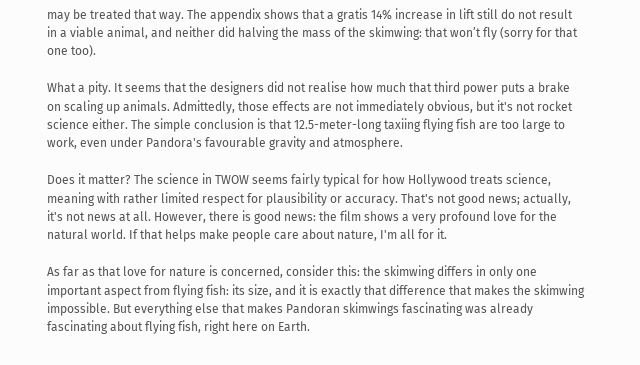may be treated that way. The appendix shows that a gratis 14% increase in lift still do not result in a viable animal, and neither did halving the mass of the skimwing: that won’t fly (sorry for that one too).

What a pity. It seems that the designers did not realise how much that third power puts a brake on scaling up animals. Admittedly, those effects are not immediately obvious, but it's not rocket science either. The simple conclusion is that 12.5-meter-long taxiing flying fish are too large to work, even under Pandora's favourable gravity and atmosphere.

Does it matter? The science in TWOW seems fairly typical for how Hollywood treats science, meaning with rather limited respect for plausibility or accuracy. That's not good news; actually, it's not news at all. However, there is good news: the film shows a very profound love for the natural world. If that helps make people care about nature, I'm all for it.

As far as that love for nature is concerned, consider this: the skimwing differs in only one important aspect from flying fish: its size, and it is exactly that difference that makes the skimwing impossible. But everything else that makes Pandoran skimwings fascinating was already fascinating about flying fish, right here on Earth.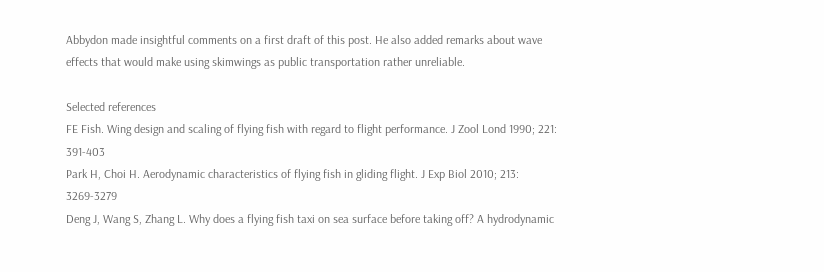Abbydon made insightful comments on a first draft of this post. He also added remarks about wave effects that would make using skimwings as public transportation rather unreliable.

Selected references
FE Fish. Wing design and scaling of flying fish with regard to flight performance. J Zool Lond 1990; 221: 391-403
Park H, Choi H. Aerodynamic characteristics of flying fish in gliding flight. J Exp Biol 2010; 213: 3269-3279
Deng J, Wang S, Zhang L. Why does a flying fish taxi on sea surface before taking off? A hydrodynamic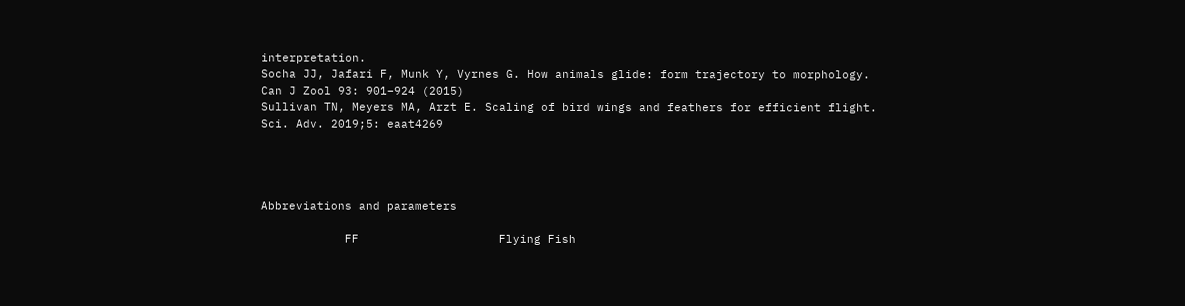interpretation.
Socha JJ, Jafari F, Munk Y, Vyrnes G. How animals glide: form trajectory to morphology. Can J Zool 93: 901–924 (2015)
Sullivan TN, Meyers MA, Arzt E. Scaling of bird wings and feathers for efficient flight. Sci. Adv. 2019;5: eaat4269




Abbreviations and parameters

            FF                    Flying Fish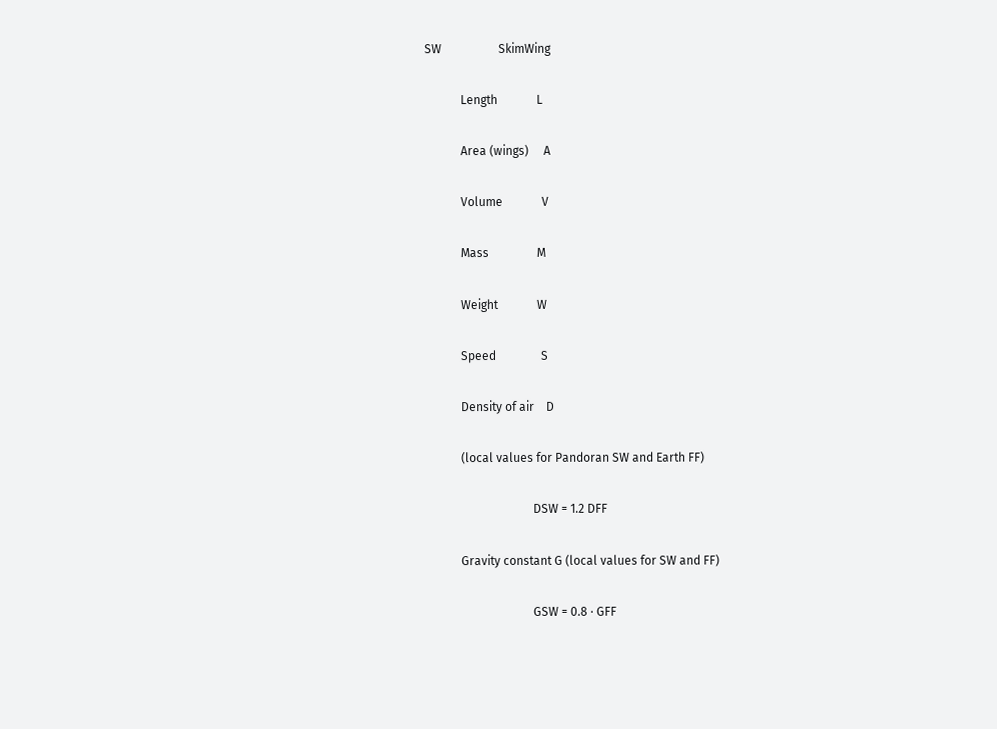SW                   SkimWing

            Length             L

            Area (wings)     A

            Volume             V

            Mass                M

            Weight             W

            Speed               S

            Density of air    D

            (local values for Pandoran SW and Earth FF)

                                    DSW = 1.2 DFF

            Gravity constant G (local values for SW and FF)

                                    GSW = 0.8 ∙ GFF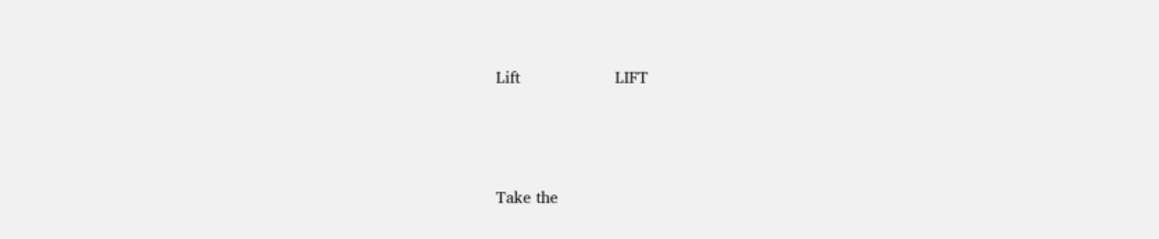Lift                   LIFT




Take the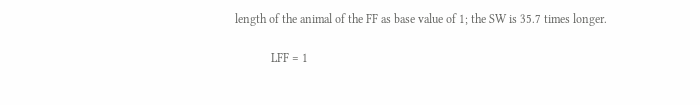length of the animal of the FF as base value of 1; the SW is 35.7 times longer.

            LFF = 1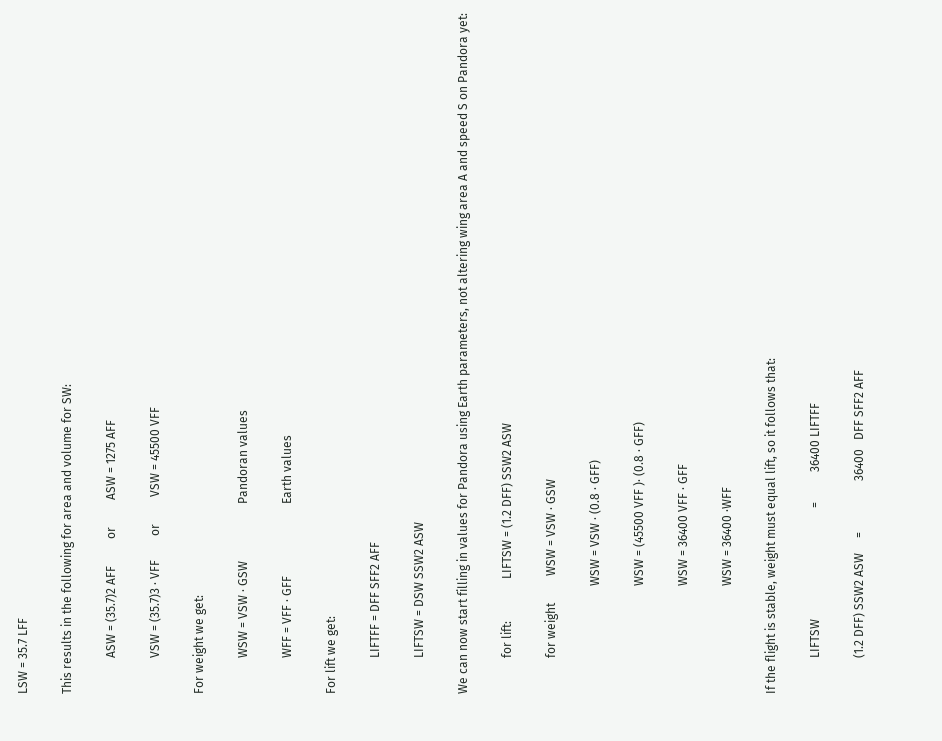LSW = 35.7 LFF

This results in the following for area and volume for SW:

            ASW = (35.7)2 AFF         or         ASW = 1275 AFF

            VSW = (35.7)3 ∙ VFF        or         VSW = 45500 VFF

For weight we get:

            WSW = VSW ∙ GSW                   Pandoran values

            WFF = VFF ∙ GFF                        Earth values

For lift we get:

            LIFTFF = DFF SFF2 AFF

            LIFTSW = DSW SSW2 ASW

We can now start filling in values for Pandora using Earth parameters, not altering wing area A and speed S on Pandora yet:

            for lift:              LIFTSW = (1.2 DFF) SSW2 ASW

            for weight         WSW = VSW ∙ GSW

                                    WSW = VSW ∙ (0.8 ∙ GFF)

                                    WSW = (45500 VFF )∙ (0.8 ∙ GFF)

                                    WSW = 36400 VFF ∙ GFF

                                    WSW = 36400 ∙WFF

If the flight is stable, weight must equal lift, so it follows that:

            LIFTSW                                     =          36400 LIFTFF

            (1.2 DFF) SSW2 ASW     =                 36400   DFF SFF2 AFF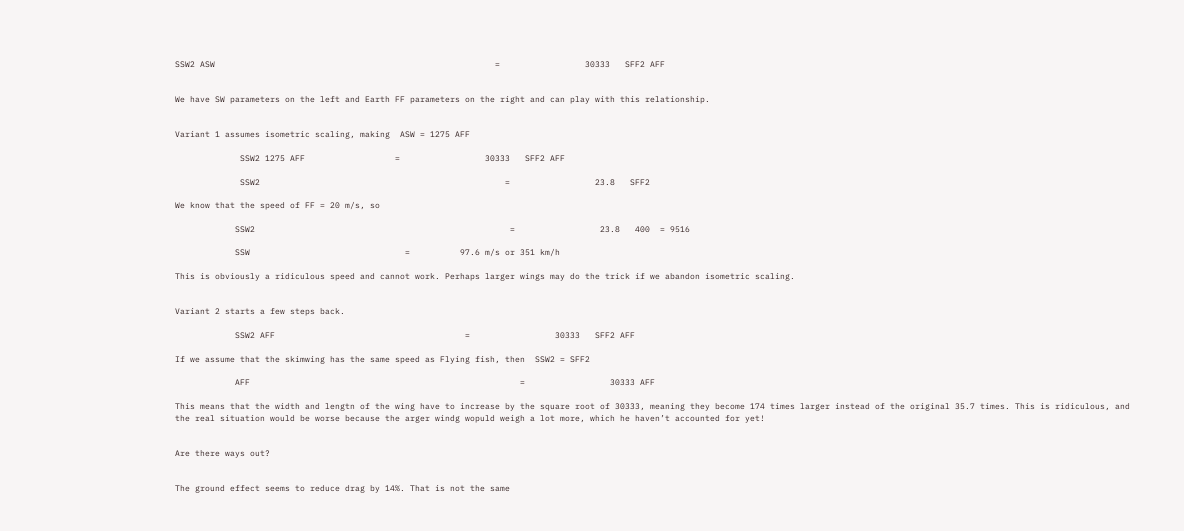SSW2 ASW                                                        =                 30333   SFF2 AFF


We have SW parameters on the left and Earth FF parameters on the right and can play with this relationship.


Variant 1 assumes isometric scaling, making  ASW = 1275 AFF

             SSW2 1275 AFF                  =                 30333   SFF2 AFF

             SSW2                                                 =                 23.8   SFF2

We know that the speed of FF = 20 m/s, so

            SSW2                                                   =                 23.8   400  = 9516

            SSW                               =          97.6 m/s or 351 km/h

This is obviously a ridiculous speed and cannot work. Perhaps larger wings may do the trick if we abandon isometric scaling.


Variant 2 starts a few steps back.

            SSW2 AFF                                      =                 30333   SFF2 AFF

If we assume that the skimwing has the same speed as Flying fish, then  SSW2 = SFF2

            AFF                                                      =                 30333 AFF

This means that the width and lengtn of the wing have to increase by the square root of 30333, meaning they become 174 times larger instead of the original 35.7 times. This is ridiculous, and the real situation would be worse because the arger windg wopuld weigh a lot more, which he haven’t accounted for yet!


Are there ways out?


The ground effect seems to reduce drag by 14%. That is not the same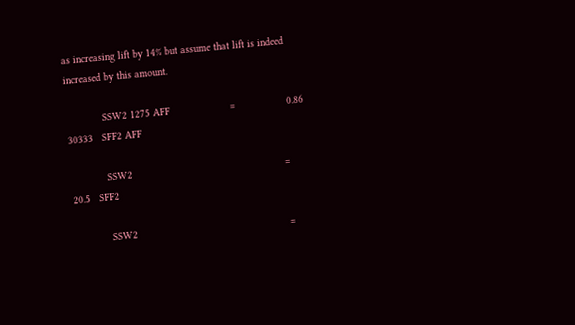as increasing lift by 14% but assume that lift is indeed increased by this amount.

            SSW2 1275 AFF                    =                 0.86  30333   SFF2 AFF

            SSW2                                                   =                 20.5   SFF2

            SSW2                                                   =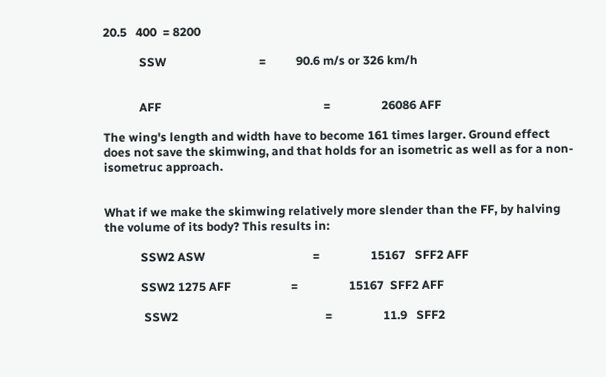20.5   400  = 8200

            SSW                               =          90.6 m/s or 326 km/h


            AFF                                                      =                 26086 AFF

The wing's length and width have to become 161 times larger. Ground effect does not save the skimwing, and that holds for an isometric as well as for a non-isometruc approach.


What if we make the skimwing relatively more slender than the FF, by halving the volume of its body? This results in:

            SSW2 ASW                                    =                 15167   SFF2 AFF

            SSW2 1275 AFF                    =                 15167  SFF2 AFF

             SSW2                                                 =                 11.9   SFF2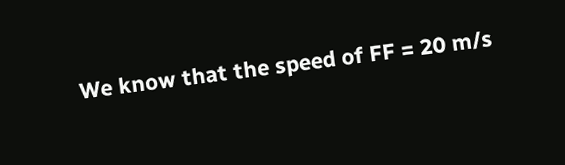We know that the speed of FF = 20 m/s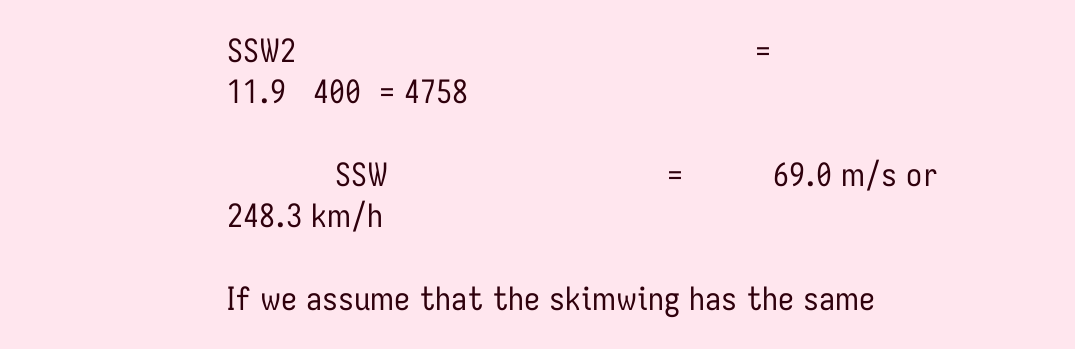SSW2                                                   =                 11.9   400  = 4758

            SSW                               =          69.0 m/s or 248.3 km/h

If we assume that the skimwing has the same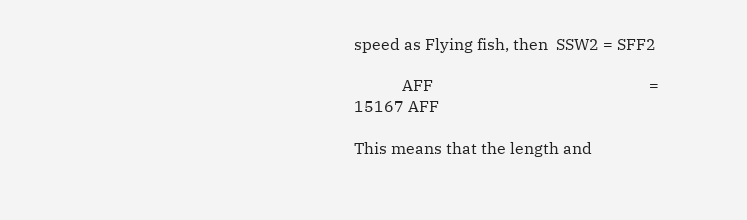speed as Flying fish, then  SSW2 = SFF2

            AFF                                                      =                 15167 AFF

This means that the length and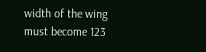width of the wing must become 123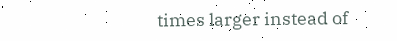times larger instead of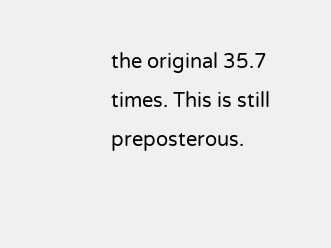the original 35.7 times. This is still preposterous.